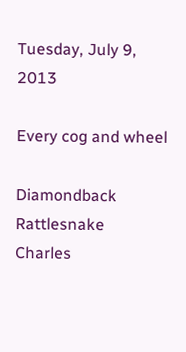Tuesday, July 9, 2013

Every cog and wheel

Diamondback Rattlesnake
Charles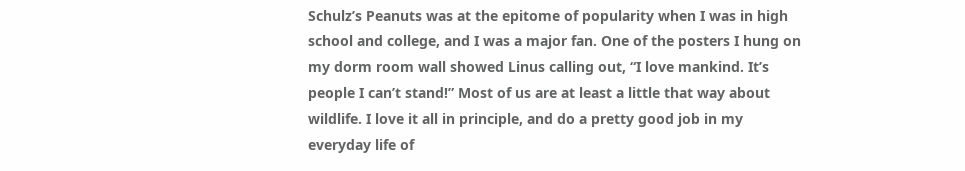Schulz’s Peanuts was at the epitome of popularity when I was in high school and college, and I was a major fan. One of the posters I hung on my dorm room wall showed Linus calling out, “I love mankind. It’s people I can’t stand!” Most of us are at least a little that way about wildlife. I love it all in principle, and do a pretty good job in my everyday life of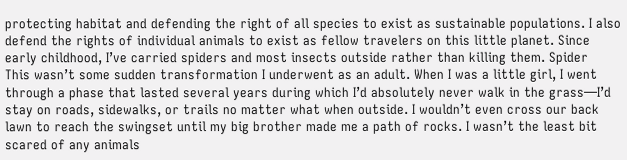protecting habitat and defending the right of all species to exist as sustainable populations. I also defend the rights of individual animals to exist as fellow travelers on this little planet. Since early childhood, I’ve carried spiders and most insects outside rather than killing them. Spider
This wasn’t some sudden transformation I underwent as an adult. When I was a little girl, I went through a phase that lasted several years during which I’d absolutely never walk in the grass—I’d stay on roads, sidewalks, or trails no matter what when outside. I wouldn’t even cross our back lawn to reach the swingset until my big brother made me a path of rocks. I wasn’t the least bit scared of any animals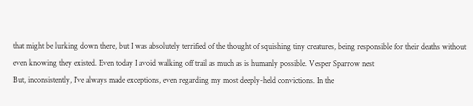that might be lurking down there, but I was absolutely terrified of the thought of squishing tiny creatures, being responsible for their deaths without even knowing they existed. Even today I avoid walking off trail as much as is humanly possible. Vesper Sparrow nest
But, inconsistently, I’ve always made exceptions, even regarding my most deeply-held convictions. In the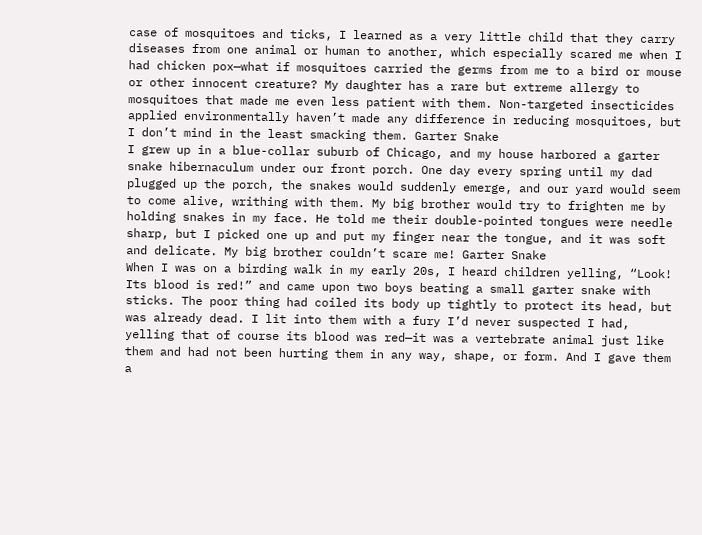case of mosquitoes and ticks, I learned as a very little child that they carry diseases from one animal or human to another, which especially scared me when I had chicken pox—what if mosquitoes carried the germs from me to a bird or mouse or other innocent creature? My daughter has a rare but extreme allergy to mosquitoes that made me even less patient with them. Non-targeted insecticides applied environmentally haven’t made any difference in reducing mosquitoes, but I don’t mind in the least smacking them. Garter Snake
I grew up in a blue-collar suburb of Chicago, and my house harbored a garter snake hibernaculum under our front porch. One day every spring until my dad plugged up the porch, the snakes would suddenly emerge, and our yard would seem to come alive, writhing with them. My big brother would try to frighten me by holding snakes in my face. He told me their double-pointed tongues were needle sharp, but I picked one up and put my finger near the tongue, and it was soft and delicate. My big brother couldn’t scare me! Garter Snake
When I was on a birding walk in my early 20s, I heard children yelling, “Look! Its blood is red!” and came upon two boys beating a small garter snake with sticks. The poor thing had coiled its body up tightly to protect its head, but was already dead. I lit into them with a fury I’d never suspected I had, yelling that of course its blood was red—it was a vertebrate animal just like them and had not been hurting them in any way, shape, or form. And I gave them a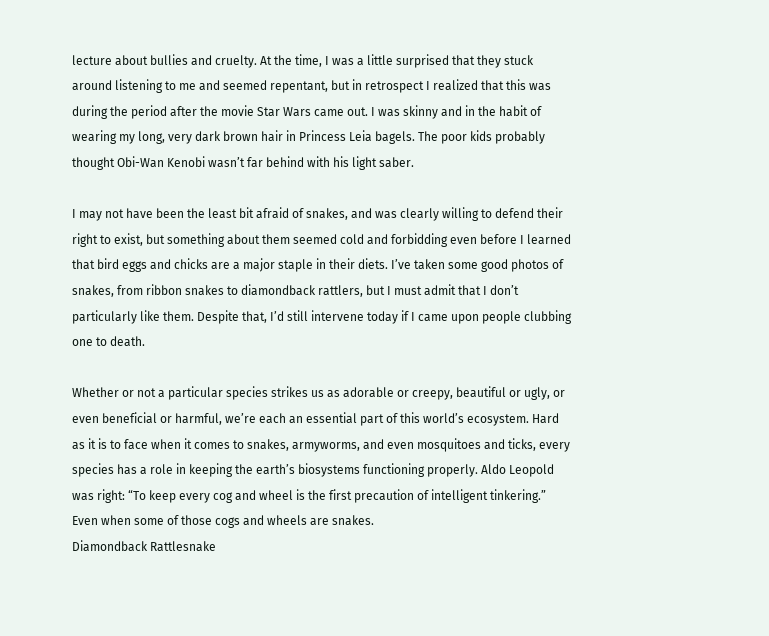lecture about bullies and cruelty. At the time, I was a little surprised that they stuck around listening to me and seemed repentant, but in retrospect I realized that this was during the period after the movie Star Wars came out. I was skinny and in the habit of wearing my long, very dark brown hair in Princess Leia bagels. The poor kids probably thought Obi-Wan Kenobi wasn’t far behind with his light saber.

I may not have been the least bit afraid of snakes, and was clearly willing to defend their right to exist, but something about them seemed cold and forbidding even before I learned that bird eggs and chicks are a major staple in their diets. I’ve taken some good photos of snakes, from ribbon snakes to diamondback rattlers, but I must admit that I don’t particularly like them. Despite that, I’d still intervene today if I came upon people clubbing one to death.

Whether or not a particular species strikes us as adorable or creepy, beautiful or ugly, or even beneficial or harmful, we’re each an essential part of this world’s ecosystem. Hard as it is to face when it comes to snakes, armyworms, and even mosquitoes and ticks, every species has a role in keeping the earth’s biosystems functioning properly. Aldo Leopold was right: “To keep every cog and wheel is the first precaution of intelligent tinkering.” Even when some of those cogs and wheels are snakes.
Diamondback Rattlesnake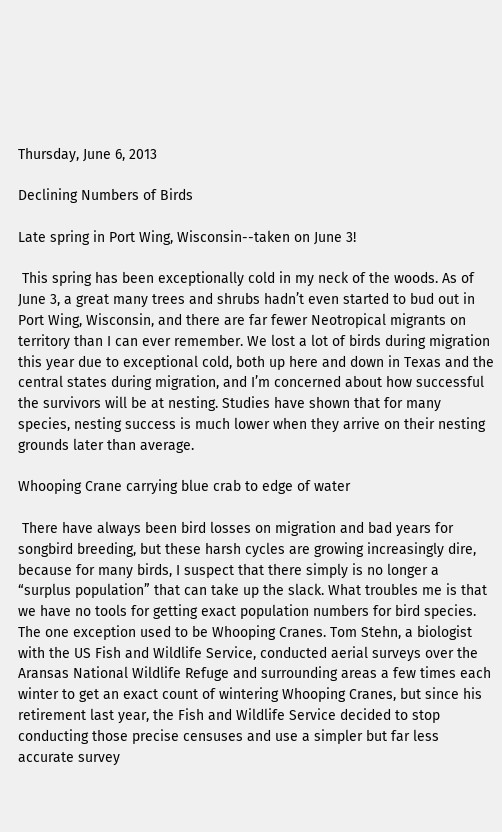Thursday, June 6, 2013

Declining Numbers of Birds

Late spring in Port Wing, Wisconsin--taken on June 3!

 This spring has been exceptionally cold in my neck of the woods. As of June 3, a great many trees and shrubs hadn’t even started to bud out in Port Wing, Wisconsin, and there are far fewer Neotropical migrants on territory than I can ever remember. We lost a lot of birds during migration this year due to exceptional cold, both up here and down in Texas and the central states during migration, and I’m concerned about how successful the survivors will be at nesting. Studies have shown that for many species, nesting success is much lower when they arrive on their nesting grounds later than average.

Whooping Crane carrying blue crab to edge of water

 There have always been bird losses on migration and bad years for songbird breeding, but these harsh cycles are growing increasingly dire, because for many birds, I suspect that there simply is no longer a “surplus population” that can take up the slack. What troubles me is that we have no tools for getting exact population numbers for bird species. The one exception used to be Whooping Cranes. Tom Stehn, a biologist with the US Fish and Wildlife Service, conducted aerial surveys over the Aransas National Wildlife Refuge and surrounding areas a few times each winter to get an exact count of wintering Whooping Cranes, but since his retirement last year, the Fish and Wildlife Service decided to stop conducting those precise censuses and use a simpler but far less accurate survey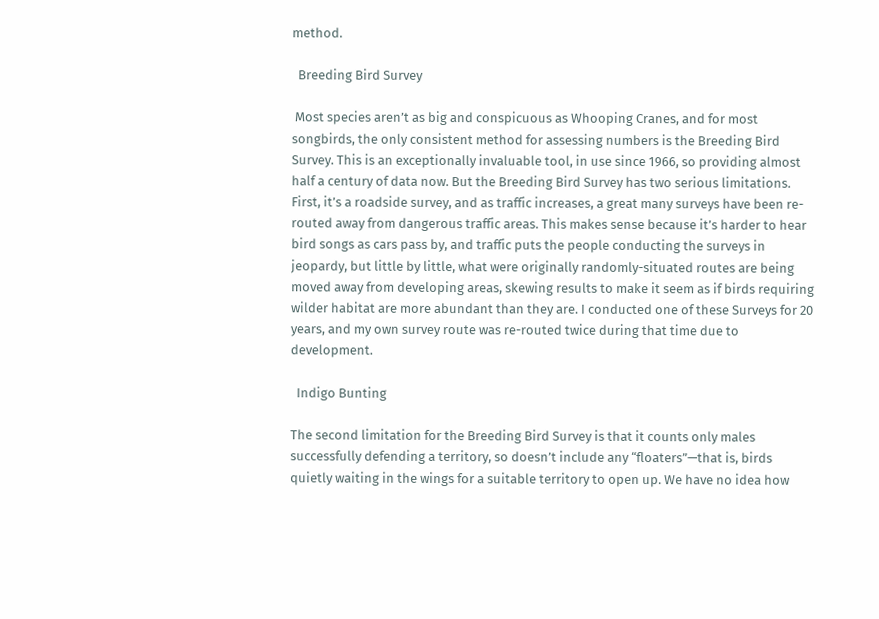method.

  Breeding Bird Survey

 Most species aren’t as big and conspicuous as Whooping Cranes, and for most songbirds, the only consistent method for assessing numbers is the Breeding Bird Survey. This is an exceptionally invaluable tool, in use since 1966, so providing almost half a century of data now. But the Breeding Bird Survey has two serious limitations. First, it’s a roadside survey, and as traffic increases, a great many surveys have been re-routed away from dangerous traffic areas. This makes sense because it’s harder to hear bird songs as cars pass by, and traffic puts the people conducting the surveys in jeopardy, but little by little, what were originally randomly-situated routes are being moved away from developing areas, skewing results to make it seem as if birds requiring wilder habitat are more abundant than they are. I conducted one of these Surveys for 20 years, and my own survey route was re-routed twice during that time due to development.

  Indigo Bunting

The second limitation for the Breeding Bird Survey is that it counts only males successfully defending a territory, so doesn’t include any “floaters”—that is, birds quietly waiting in the wings for a suitable territory to open up. We have no idea how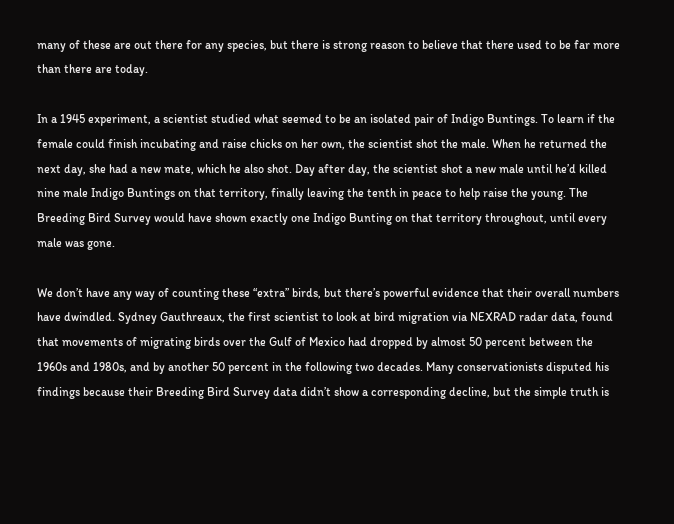many of these are out there for any species, but there is strong reason to believe that there used to be far more than there are today.

In a 1945 experiment, a scientist studied what seemed to be an isolated pair of Indigo Buntings. To learn if the female could finish incubating and raise chicks on her own, the scientist shot the male. When he returned the next day, she had a new mate, which he also shot. Day after day, the scientist shot a new male until he’d killed nine male Indigo Buntings on that territory, finally leaving the tenth in peace to help raise the young. The Breeding Bird Survey would have shown exactly one Indigo Bunting on that territory throughout, until every male was gone.

We don’t have any way of counting these “extra” birds, but there’s powerful evidence that their overall numbers have dwindled. Sydney Gauthreaux, the first scientist to look at bird migration via NEXRAD radar data, found that movements of migrating birds over the Gulf of Mexico had dropped by almost 50 percent between the 1960s and 1980s, and by another 50 percent in the following two decades. Many conservationists disputed his findings because their Breeding Bird Survey data didn’t show a corresponding decline, but the simple truth is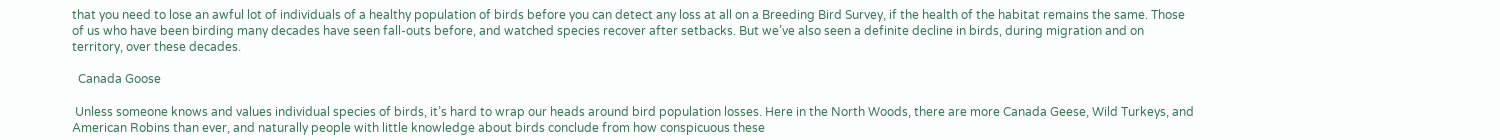that you need to lose an awful lot of individuals of a healthy population of birds before you can detect any loss at all on a Breeding Bird Survey, if the health of the habitat remains the same. Those of us who have been birding many decades have seen fall-outs before, and watched species recover after setbacks. But we’ve also seen a definite decline in birds, during migration and on territory, over these decades.

  Canada Goose

 Unless someone knows and values individual species of birds, it’s hard to wrap our heads around bird population losses. Here in the North Woods, there are more Canada Geese, Wild Turkeys, and American Robins than ever, and naturally people with little knowledge about birds conclude from how conspicuous these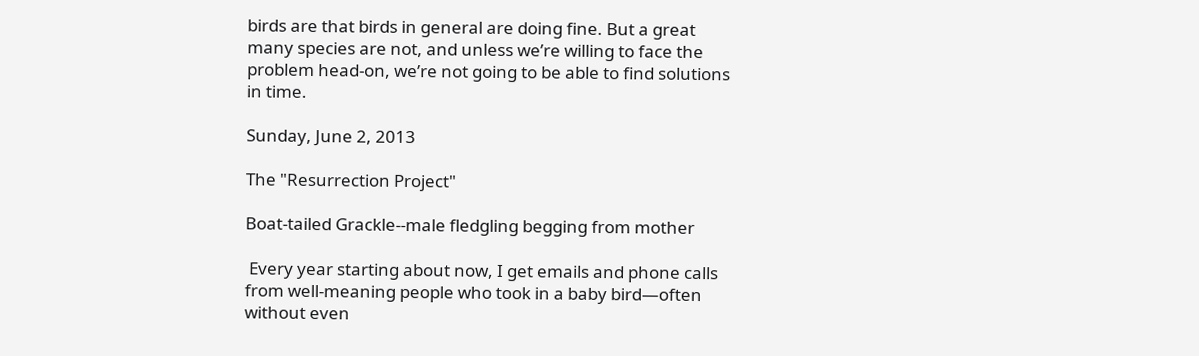birds are that birds in general are doing fine. But a great many species are not, and unless we’re willing to face the problem head-on, we’re not going to be able to find solutions in time.

Sunday, June 2, 2013

The "Resurrection Project"

Boat-tailed Grackle--male fledgling begging from mother

 Every year starting about now, I get emails and phone calls from well-meaning people who took in a baby bird—often without even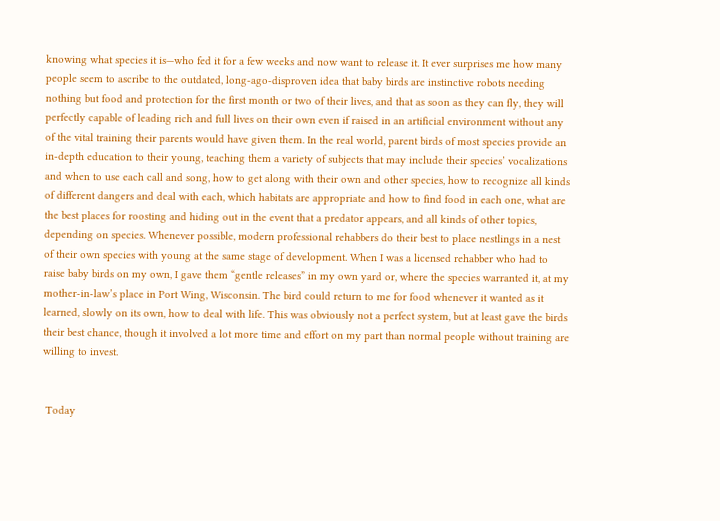knowing what species it is—who fed it for a few weeks and now want to release it. It ever surprises me how many people seem to ascribe to the outdated, long-ago-disproven idea that baby birds are instinctive robots needing nothing but food and protection for the first month or two of their lives, and that as soon as they can fly, they will perfectly capable of leading rich and full lives on their own even if raised in an artificial environment without any of the vital training their parents would have given them. In the real world, parent birds of most species provide an in-depth education to their young, teaching them a variety of subjects that may include their species’ vocalizations and when to use each call and song, how to get along with their own and other species, how to recognize all kinds of different dangers and deal with each, which habitats are appropriate and how to find food in each one, what are the best places for roosting and hiding out in the event that a predator appears, and all kinds of other topics, depending on species. Whenever possible, modern professional rehabbers do their best to place nestlings in a nest of their own species with young at the same stage of development. When I was a licensed rehabber who had to raise baby birds on my own, I gave them “gentle releases” in my own yard or, where the species warranted it, at my mother-in-law’s place in Port Wing, Wisconsin. The bird could return to me for food whenever it wanted as it learned, slowly on its own, how to deal with life. This was obviously not a perfect system, but at least gave the birds their best chance, though it involved a lot more time and effort on my part than normal people without training are willing to invest.


 Today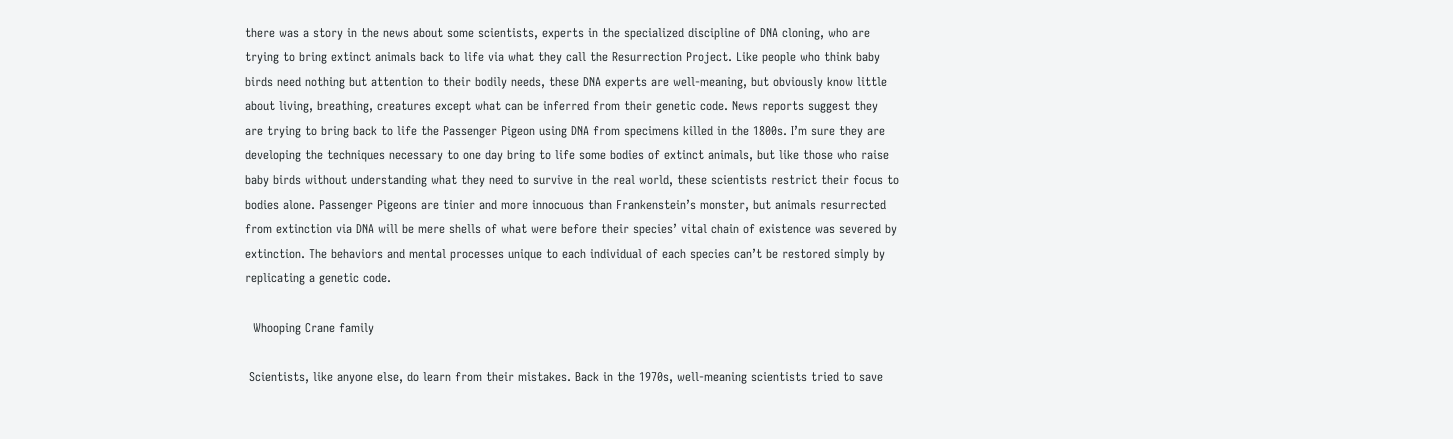there was a story in the news about some scientists, experts in the specialized discipline of DNA cloning, who are trying to bring extinct animals back to life via what they call the Resurrection Project. Like people who think baby birds need nothing but attention to their bodily needs, these DNA experts are well-meaning, but obviously know little about living, breathing, creatures except what can be inferred from their genetic code. News reports suggest they are trying to bring back to life the Passenger Pigeon using DNA from specimens killed in the 1800s. I’m sure they are developing the techniques necessary to one day bring to life some bodies of extinct animals, but like those who raise baby birds without understanding what they need to survive in the real world, these scientists restrict their focus to bodies alone. Passenger Pigeons are tinier and more innocuous than Frankenstein’s monster, but animals resurrected from extinction via DNA will be mere shells of what were before their species’ vital chain of existence was severed by extinction. The behaviors and mental processes unique to each individual of each species can’t be restored simply by replicating a genetic code.

  Whooping Crane family

 Scientists, like anyone else, do learn from their mistakes. Back in the 1970s, well-meaning scientists tried to save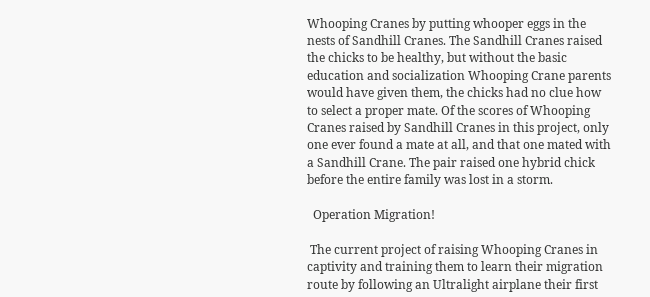Whooping Cranes by putting whooper eggs in the nests of Sandhill Cranes. The Sandhill Cranes raised the chicks to be healthy, but without the basic education and socialization Whooping Crane parents would have given them, the chicks had no clue how to select a proper mate. Of the scores of Whooping Cranes raised by Sandhill Cranes in this project, only one ever found a mate at all, and that one mated with a Sandhill Crane. The pair raised one hybrid chick before the entire family was lost in a storm.

  Operation Migration!

 The current project of raising Whooping Cranes in captivity and training them to learn their migration route by following an Ultralight airplane their first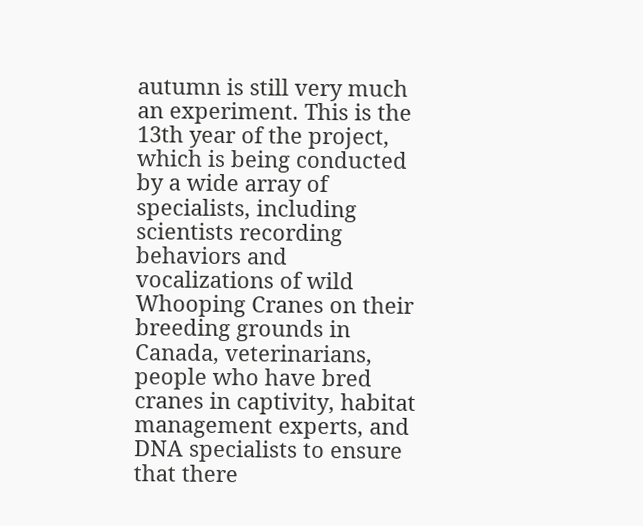autumn is still very much an experiment. This is the 13th year of the project, which is being conducted by a wide array of specialists, including scientists recording behaviors and vocalizations of wild Whooping Cranes on their breeding grounds in Canada, veterinarians, people who have bred cranes in captivity, habitat management experts, and DNA specialists to ensure that there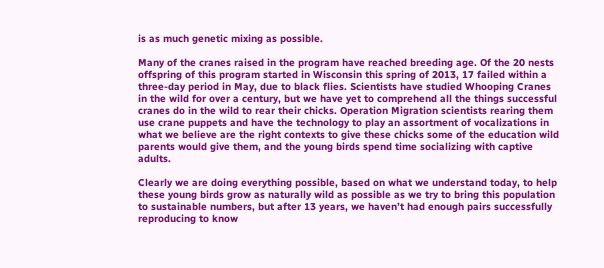is as much genetic mixing as possible.

Many of the cranes raised in the program have reached breeding age. Of the 20 nests offspring of this program started in Wisconsin this spring of 2013, 17 failed within a three-day period in May, due to black flies. Scientists have studied Whooping Cranes in the wild for over a century, but we have yet to comprehend all the things successful cranes do in the wild to rear their chicks. Operation Migration scientists rearing them use crane puppets and have the technology to play an assortment of vocalizations in what we believe are the right contexts to give these chicks some of the education wild parents would give them, and the young birds spend time socializing with captive adults.

Clearly we are doing everything possible, based on what we understand today, to help these young birds grow as naturally wild as possible as we try to bring this population to sustainable numbers, but after 13 years, we haven’t had enough pairs successfully reproducing to know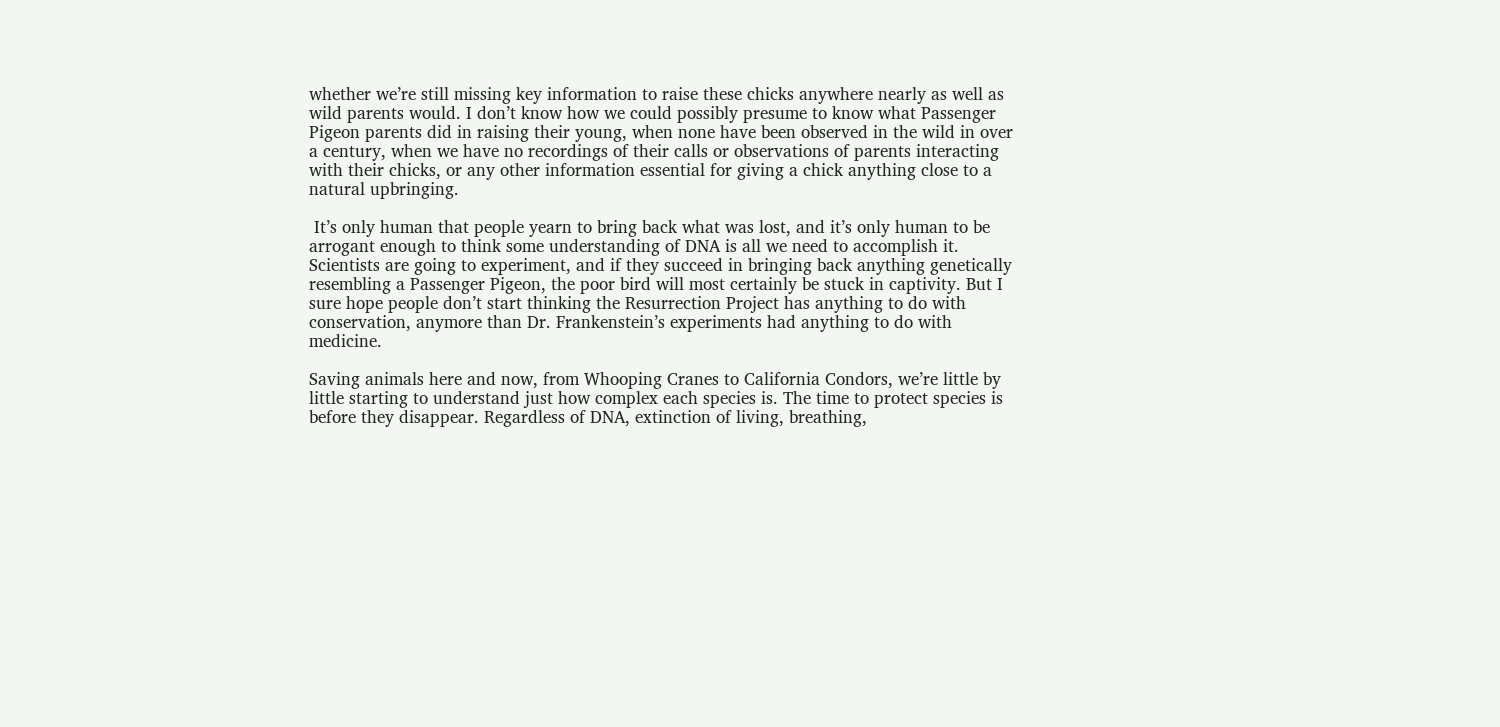whether we’re still missing key information to raise these chicks anywhere nearly as well as wild parents would. I don’t know how we could possibly presume to know what Passenger Pigeon parents did in raising their young, when none have been observed in the wild in over a century, when we have no recordings of their calls or observations of parents interacting with their chicks, or any other information essential for giving a chick anything close to a natural upbringing.

 It’s only human that people yearn to bring back what was lost, and it’s only human to be arrogant enough to think some understanding of DNA is all we need to accomplish it. Scientists are going to experiment, and if they succeed in bringing back anything genetically resembling a Passenger Pigeon, the poor bird will most certainly be stuck in captivity. But I sure hope people don’t start thinking the Resurrection Project has anything to do with conservation, anymore than Dr. Frankenstein’s experiments had anything to do with medicine.

Saving animals here and now, from Whooping Cranes to California Condors, we’re little by little starting to understand just how complex each species is. The time to protect species is before they disappear. Regardless of DNA, extinction of living, breathing,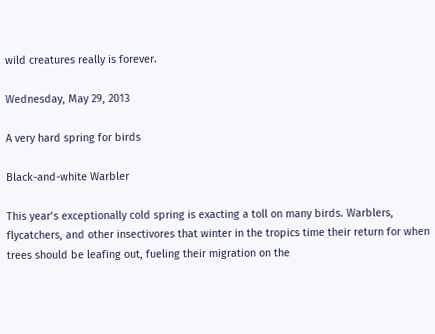wild creatures really is forever.

Wednesday, May 29, 2013

A very hard spring for birds

Black-and-white Warbler

This year’s exceptionally cold spring is exacting a toll on many birds. Warblers, flycatchers, and other insectivores that winter in the tropics time their return for when trees should be leafing out, fueling their migration on the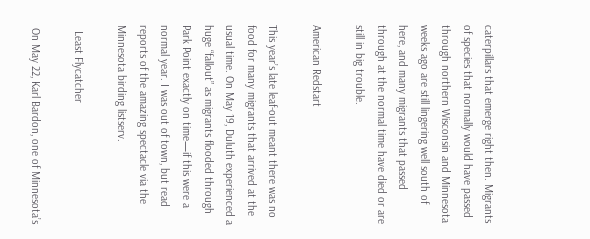caterpillars that emerge right then. Migrants of species that normally would have passed through northern Wisconsin and Minnesota weeks ago are still lingering well south of here, and many migrants that passed through at the normal time have died or are still in big trouble.

American Redstart

This year’s late leaf-out meant there was no food for many migrants that arrived at the usual time. On May 19, Duluth experienced a huge “fallout” as migrants flooded through Park Point exactly on time—if this were a normal year. I was out of town, but read reports of the amazing spectacle via the Minnesota birding listserv.

  Least Flycatcher

 On May 22, Karl Bardon, one of Minnesota’s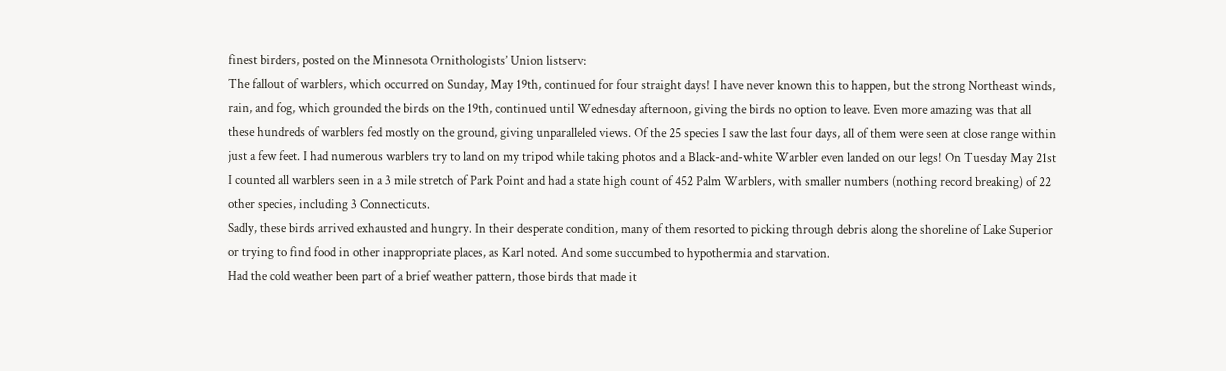finest birders, posted on the Minnesota Ornithologists’ Union listserv:
The fallout of warblers, which occurred on Sunday, May 19th, continued for four straight days! I have never known this to happen, but the strong Northeast winds, rain, and fog, which grounded the birds on the 19th, continued until Wednesday afternoon, giving the birds no option to leave. Even more amazing was that all these hundreds of warblers fed mostly on the ground, giving unparalleled views. Of the 25 species I saw the last four days, all of them were seen at close range within just a few feet. I had numerous warblers try to land on my tripod while taking photos and a Black-and-white Warbler even landed on our legs! On Tuesday May 21st I counted all warblers seen in a 3 mile stretch of Park Point and had a state high count of 452 Palm Warblers, with smaller numbers (nothing record breaking) of 22 other species, including 3 Connecticuts.
Sadly, these birds arrived exhausted and hungry. In their desperate condition, many of them resorted to picking through debris along the shoreline of Lake Superior or trying to find food in other inappropriate places, as Karl noted. And some succumbed to hypothermia and starvation.
Had the cold weather been part of a brief weather pattern, those birds that made it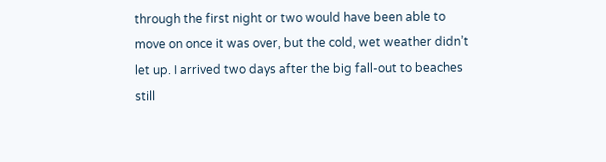through the first night or two would have been able to move on once it was over, but the cold, wet weather didn’t let up. I arrived two days after the big fall-out to beaches still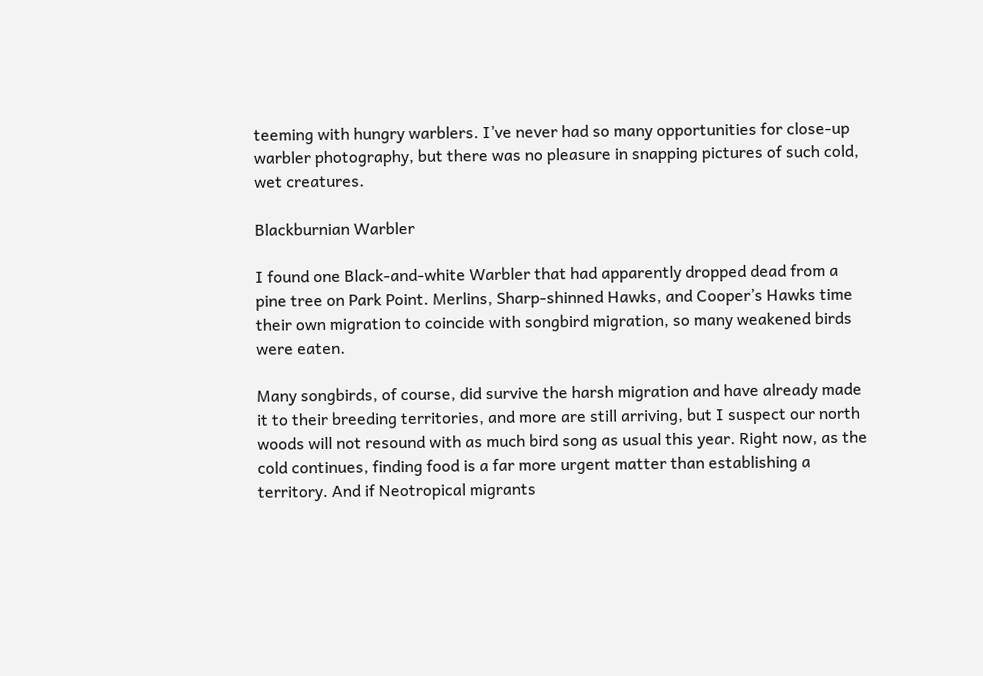teeming with hungry warblers. I’ve never had so many opportunities for close-up warbler photography, but there was no pleasure in snapping pictures of such cold, wet creatures.

Blackburnian Warbler

I found one Black-and-white Warbler that had apparently dropped dead from a pine tree on Park Point. Merlins, Sharp-shinned Hawks, and Cooper’s Hawks time their own migration to coincide with songbird migration, so many weakened birds were eaten.

Many songbirds, of course, did survive the harsh migration and have already made it to their breeding territories, and more are still arriving, but I suspect our north woods will not resound with as much bird song as usual this year. Right now, as the cold continues, finding food is a far more urgent matter than establishing a territory. And if Neotropical migrants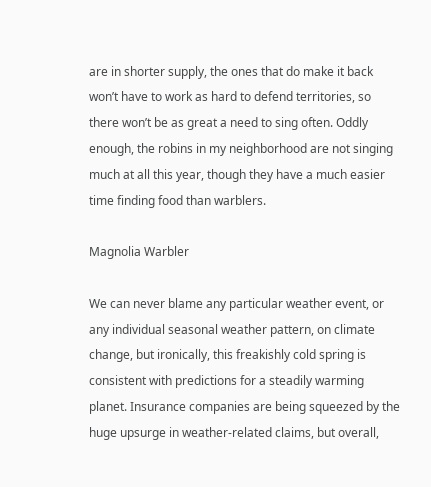are in shorter supply, the ones that do make it back won’t have to work as hard to defend territories, so there won’t be as great a need to sing often. Oddly enough, the robins in my neighborhood are not singing much at all this year, though they have a much easier time finding food than warblers.

Magnolia Warbler

We can never blame any particular weather event, or any individual seasonal weather pattern, on climate change, but ironically, this freakishly cold spring is consistent with predictions for a steadily warming planet. Insurance companies are being squeezed by the huge upsurge in weather-related claims, but overall,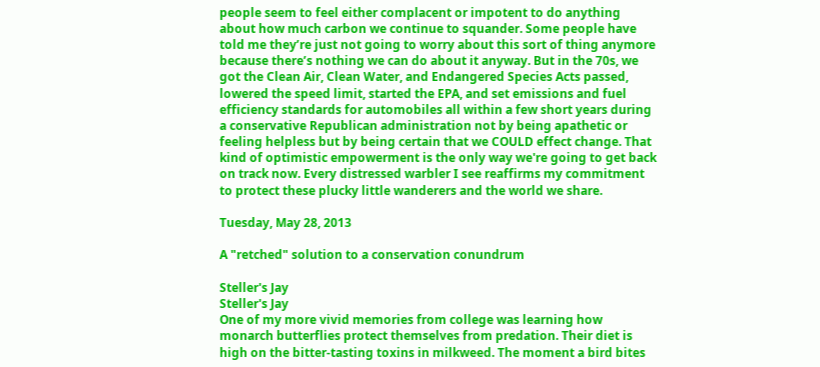people seem to feel either complacent or impotent to do anything about how much carbon we continue to squander. Some people have told me they’re just not going to worry about this sort of thing anymore because there’s nothing we can do about it anyway. But in the 70s, we got the Clean Air, Clean Water, and Endangered Species Acts passed, lowered the speed limit, started the EPA, and set emissions and fuel efficiency standards for automobiles all within a few short years during a conservative Republican administration not by being apathetic or feeling helpless but by being certain that we COULD effect change. That kind of optimistic empowerment is the only way we're going to get back on track now. Every distressed warbler I see reaffirms my commitment to protect these plucky little wanderers and the world we share.

Tuesday, May 28, 2013

A "retched" solution to a conservation conundrum

Steller's Jay
Steller's Jay
One of my more vivid memories from college was learning how monarch butterflies protect themselves from predation. Their diet is high on the bitter-tasting toxins in milkweed. The moment a bird bites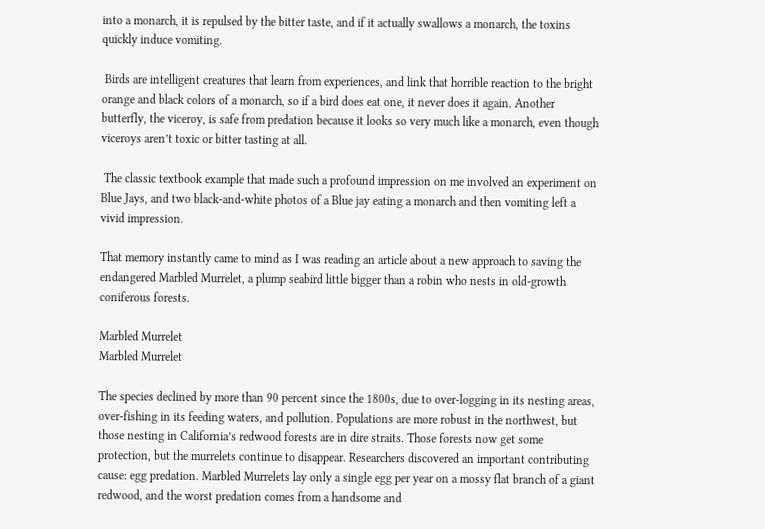into a monarch, it is repulsed by the bitter taste, and if it actually swallows a monarch, the toxins quickly induce vomiting.

 Birds are intelligent creatures that learn from experiences, and link that horrible reaction to the bright orange and black colors of a monarch, so if a bird does eat one, it never does it again. Another butterfly, the viceroy, is safe from predation because it looks so very much like a monarch, even though viceroys aren’t toxic or bitter tasting at all.

 The classic textbook example that made such a profound impression on me involved an experiment on Blue Jays, and two black-and-white photos of a Blue jay eating a monarch and then vomiting left a vivid impression.

That memory instantly came to mind as I was reading an article about a new approach to saving the endangered Marbled Murrelet, a plump seabird little bigger than a robin who nests in old-growth coniferous forests.

Marbled Murrelet
Marbled Murrelet

The species declined by more than 90 percent since the 1800s, due to over-logging in its nesting areas, over-fishing in its feeding waters, and pollution. Populations are more robust in the northwest, but those nesting in California’s redwood forests are in dire straits. Those forests now get some protection, but the murrelets continue to disappear. Researchers discovered an important contributing cause: egg predation. Marbled Murrelets lay only a single egg per year on a mossy flat branch of a giant redwood, and the worst predation comes from a handsome and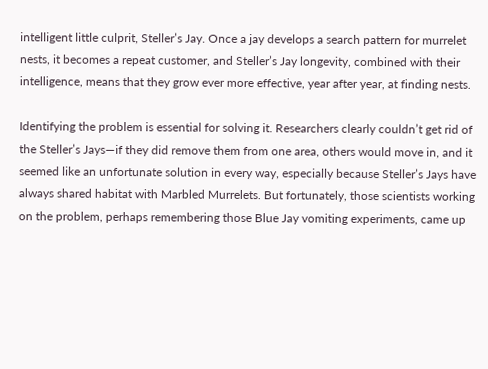intelligent little culprit, Steller’s Jay. Once a jay develops a search pattern for murrelet nests, it becomes a repeat customer, and Steller’s Jay longevity, combined with their intelligence, means that they grow ever more effective, year after year, at finding nests.

Identifying the problem is essential for solving it. Researchers clearly couldn’t get rid of the Steller’s Jays—if they did remove them from one area, others would move in, and it seemed like an unfortunate solution in every way, especially because Steller’s Jays have always shared habitat with Marbled Murrelets. But fortunately, those scientists working on the problem, perhaps remembering those Blue Jay vomiting experiments, came up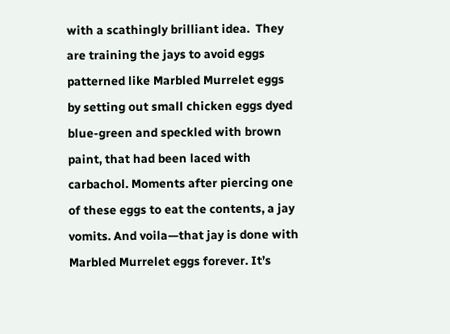with a scathingly brilliant idea.  They are training the jays to avoid eggs patterned like Marbled Murrelet eggs by setting out small chicken eggs dyed blue-green and speckled with brown paint, that had been laced with carbachol. Moments after piercing one of these eggs to eat the contents, a jay vomits. And voila—that jay is done with Marbled Murrelet eggs forever. It’s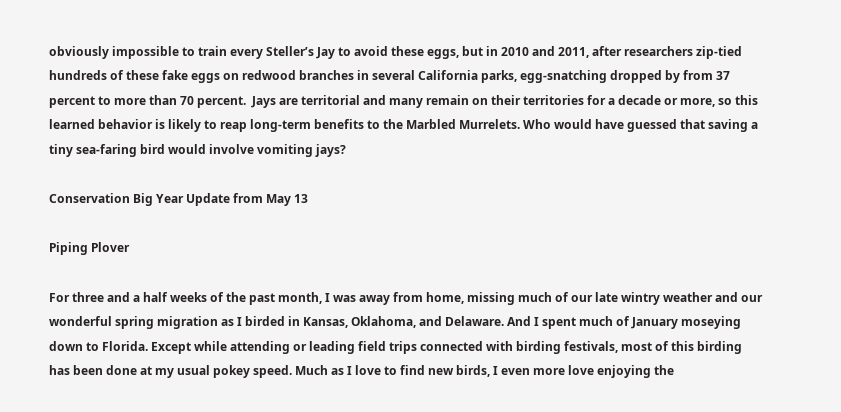obviously impossible to train every Steller’s Jay to avoid these eggs, but in 2010 and 2011, after researchers zip-tied hundreds of these fake eggs on redwood branches in several California parks, egg-snatching dropped by from 37 percent to more than 70 percent.  Jays are territorial and many remain on their territories for a decade or more, so this learned behavior is likely to reap long-term benefits to the Marbled Murrelets. Who would have guessed that saving a tiny sea-faring bird would involve vomiting jays?

Conservation Big Year Update from May 13

Piping Plover

For three and a half weeks of the past month, I was away from home, missing much of our late wintry weather and our wonderful spring migration as I birded in Kansas, Oklahoma, and Delaware. And I spent much of January moseying down to Florida. Except while attending or leading field trips connected with birding festivals, most of this birding has been done at my usual pokey speed. Much as I love to find new birds, I even more love enjoying the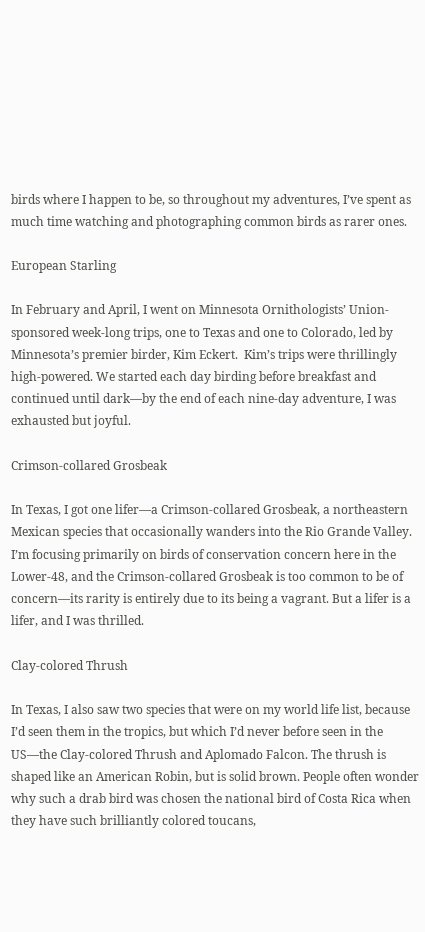birds where I happen to be, so throughout my adventures, I’ve spent as much time watching and photographing common birds as rarer ones.

European Starling

In February and April, I went on Minnesota Ornithologists’ Union-sponsored week-long trips, one to Texas and one to Colorado, led by Minnesota’s premier birder, Kim Eckert.  Kim’s trips were thrillingly high-powered. We started each day birding before breakfast and continued until dark—by the end of each nine-day adventure, I was exhausted but joyful.

Crimson-collared Grosbeak

In Texas, I got one lifer—a Crimson-collared Grosbeak, a northeastern Mexican species that occasionally wanders into the Rio Grande Valley. I’m focusing primarily on birds of conservation concern here in the Lower-48, and the Crimson-collared Grosbeak is too common to be of concern—its rarity is entirely due to its being a vagrant. But a lifer is a lifer, and I was thrilled.

Clay-colored Thrush

In Texas, I also saw two species that were on my world life list, because I’d seen them in the tropics, but which I’d never before seen in the US—the Clay-colored Thrush and Aplomado Falcon. The thrush is shaped like an American Robin, but is solid brown. People often wonder why such a drab bird was chosen the national bird of Costa Rica when they have such brilliantly colored toucans,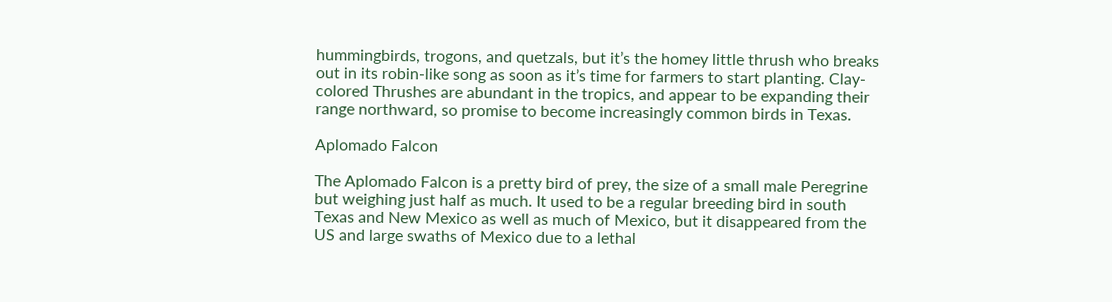hummingbirds, trogons, and quetzals, but it’s the homey little thrush who breaks out in its robin-like song as soon as it’s time for farmers to start planting. Clay-colored Thrushes are abundant in the tropics, and appear to be expanding their range northward, so promise to become increasingly common birds in Texas.

Aplomado Falcon

The Aplomado Falcon is a pretty bird of prey, the size of a small male Peregrine but weighing just half as much. It used to be a regular breeding bird in south Texas and New Mexico as well as much of Mexico, but it disappeared from the US and large swaths of Mexico due to a lethal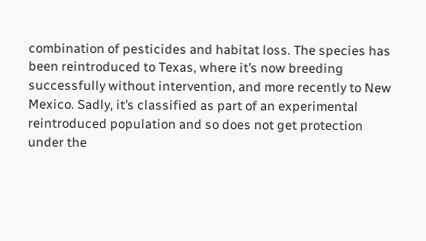combination of pesticides and habitat loss. The species has been reintroduced to Texas, where it’s now breeding successfully without intervention, and more recently to New Mexico. Sadly, it’s classified as part of an experimental reintroduced population and so does not get protection under the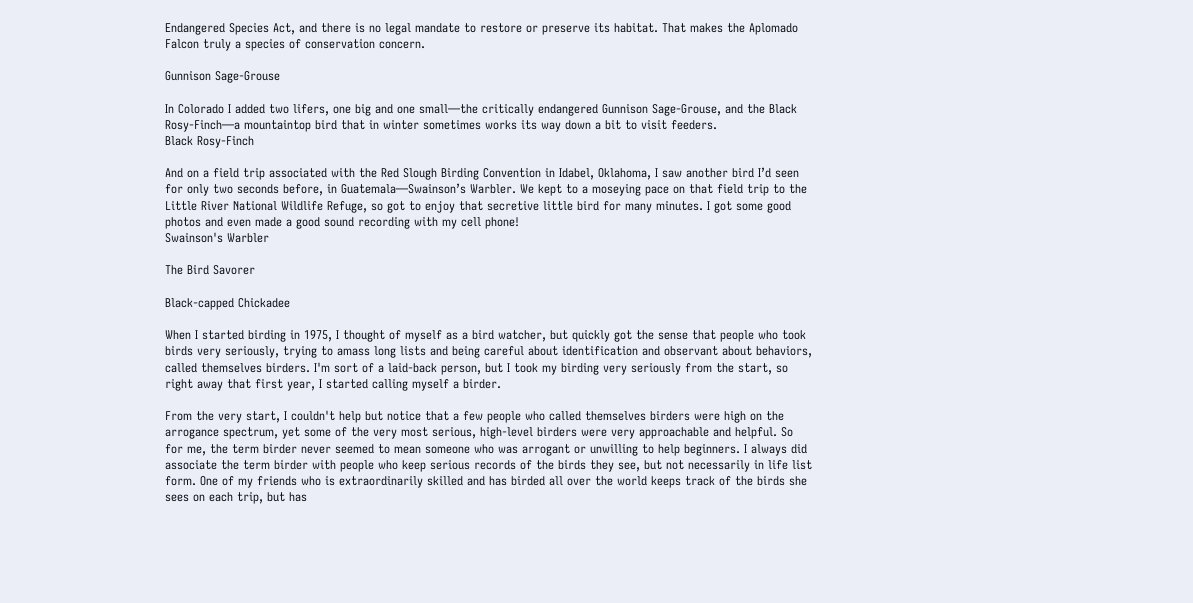Endangered Species Act, and there is no legal mandate to restore or preserve its habitat. That makes the Aplomado Falcon truly a species of conservation concern.

Gunnison Sage-Grouse

In Colorado I added two lifers, one big and one small—the critically endangered Gunnison Sage-Grouse, and the Black Rosy-Finch—a mountaintop bird that in winter sometimes works its way down a bit to visit feeders.
Black Rosy-Finch

And on a field trip associated with the Red Slough Birding Convention in Idabel, Oklahoma, I saw another bird I’d seen for only two seconds before, in Guatemala—Swainson’s Warbler. We kept to a moseying pace on that field trip to the Little River National Wildlife Refuge, so got to enjoy that secretive little bird for many minutes. I got some good photos and even made a good sound recording with my cell phone!
Swainson's Warbler

The Bird Savorer

Black-capped Chickadee

When I started birding in 1975, I thought of myself as a bird watcher, but quickly got the sense that people who took birds very seriously, trying to amass long lists and being careful about identification and observant about behaviors, called themselves birders. I'm sort of a laid-back person, but I took my birding very seriously from the start, so right away that first year, I started calling myself a birder.

From the very start, I couldn't help but notice that a few people who called themselves birders were high on the arrogance spectrum, yet some of the very most serious, high-level birders were very approachable and helpful. So for me, the term birder never seemed to mean someone who was arrogant or unwilling to help beginners. I always did associate the term birder with people who keep serious records of the birds they see, but not necessarily in life list form. One of my friends who is extraordinarily skilled and has birded all over the world keeps track of the birds she sees on each trip, but has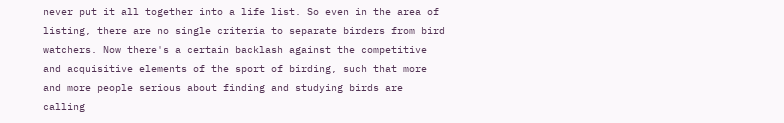never put it all together into a life list. So even in the area of listing, there are no single criteria to separate birders from bird watchers. Now there's a certain backlash against the competitive and acquisitive elements of the sport of birding, such that more and more people serious about finding and studying birds are calling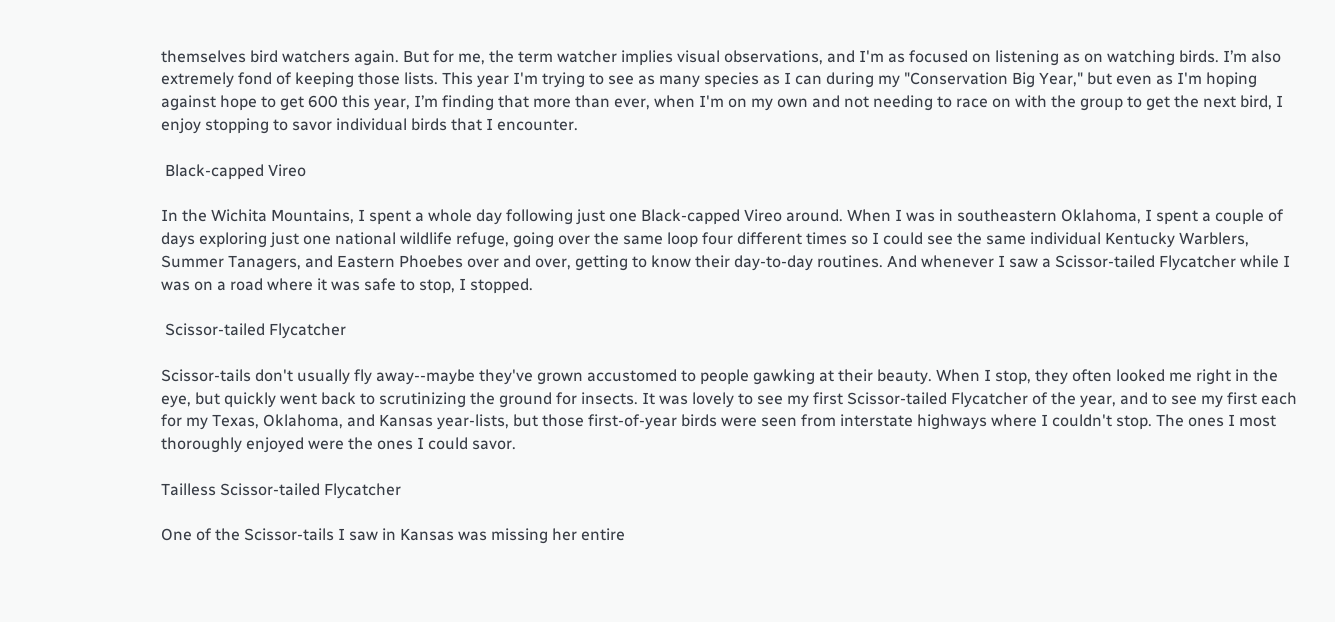themselves bird watchers again. But for me, the term watcher implies visual observations, and I'm as focused on listening as on watching birds. I’m also extremely fond of keeping those lists. This year I'm trying to see as many species as I can during my "Conservation Big Year," but even as I'm hoping against hope to get 600 this year, I’m finding that more than ever, when I'm on my own and not needing to race on with the group to get the next bird, I enjoy stopping to savor individual birds that I encounter.

 Black-capped Vireo

In the Wichita Mountains, I spent a whole day following just one Black-capped Vireo around. When I was in southeastern Oklahoma, I spent a couple of days exploring just one national wildlife refuge, going over the same loop four different times so I could see the same individual Kentucky Warblers, Summer Tanagers, and Eastern Phoebes over and over, getting to know their day-to-day routines. And whenever I saw a Scissor-tailed Flycatcher while I was on a road where it was safe to stop, I stopped.

 Scissor-tailed Flycatcher

Scissor-tails don't usually fly away--maybe they've grown accustomed to people gawking at their beauty. When I stop, they often looked me right in the eye, but quickly went back to scrutinizing the ground for insects. It was lovely to see my first Scissor-tailed Flycatcher of the year, and to see my first each for my Texas, Oklahoma, and Kansas year-lists, but those first-of-year birds were seen from interstate highways where I couldn't stop. The ones I most thoroughly enjoyed were the ones I could savor.

Tailless Scissor-tailed Flycatcher

One of the Scissor-tails I saw in Kansas was missing her entire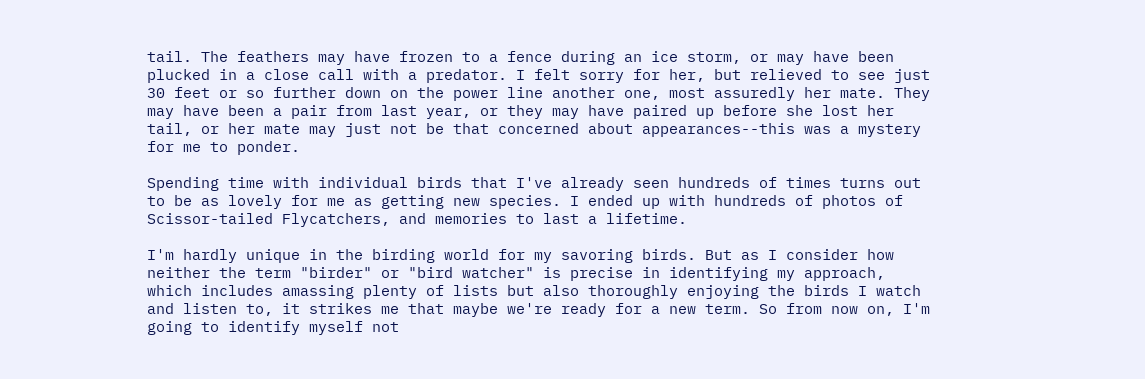tail. The feathers may have frozen to a fence during an ice storm, or may have been plucked in a close call with a predator. I felt sorry for her, but relieved to see just 30 feet or so further down on the power line another one, most assuredly her mate. They may have been a pair from last year, or they may have paired up before she lost her tail, or her mate may just not be that concerned about appearances--this was a mystery for me to ponder.

Spending time with individual birds that I've already seen hundreds of times turns out to be as lovely for me as getting new species. I ended up with hundreds of photos of Scissor-tailed Flycatchers, and memories to last a lifetime.

I'm hardly unique in the birding world for my savoring birds. But as I consider how neither the term "birder" or "bird watcher" is precise in identifying my approach, which includes amassing plenty of lists but also thoroughly enjoying the birds I watch and listen to, it strikes me that maybe we're ready for a new term. So from now on, I'm going to identify myself not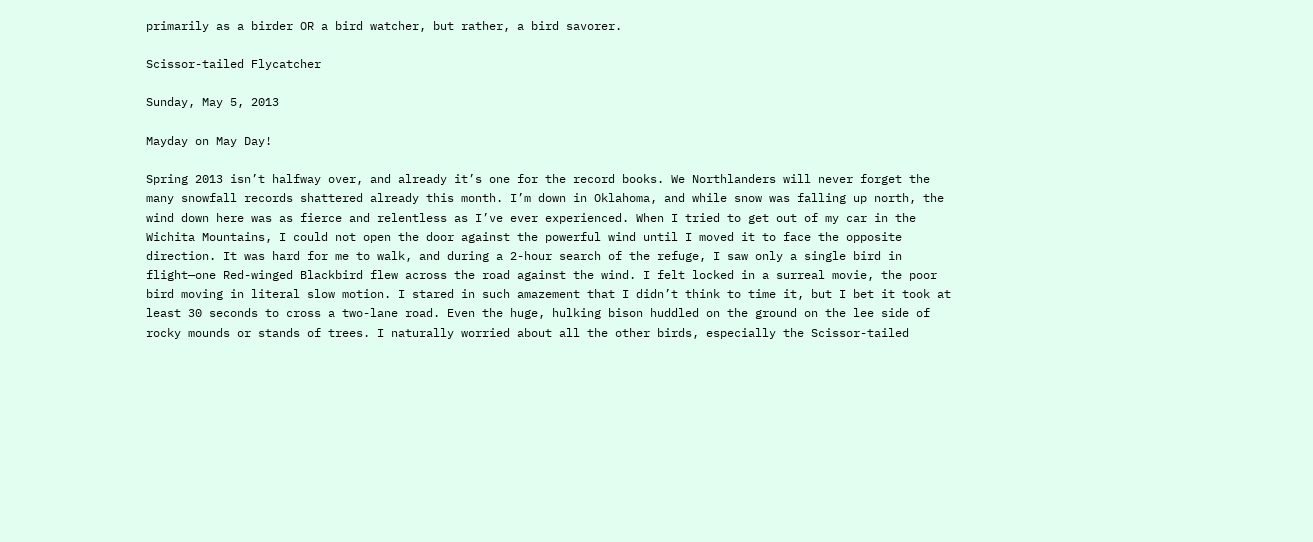primarily as a birder OR a bird watcher, but rather, a bird savorer.

Scissor-tailed Flycatcher

Sunday, May 5, 2013

Mayday on May Day!

Spring 2013 isn’t halfway over, and already it’s one for the record books. We Northlanders will never forget the many snowfall records shattered already this month. I’m down in Oklahoma, and while snow was falling up north, the wind down here was as fierce and relentless as I’ve ever experienced. When I tried to get out of my car in the Wichita Mountains, I could not open the door against the powerful wind until I moved it to face the opposite direction. It was hard for me to walk, and during a 2-hour search of the refuge, I saw only a single bird in flight—one Red-winged Blackbird flew across the road against the wind. I felt locked in a surreal movie, the poor bird moving in literal slow motion. I stared in such amazement that I didn’t think to time it, but I bet it took at least 30 seconds to cross a two-lane road. Even the huge, hulking bison huddled on the ground on the lee side of rocky mounds or stands of trees. I naturally worried about all the other birds, especially the Scissor-tailed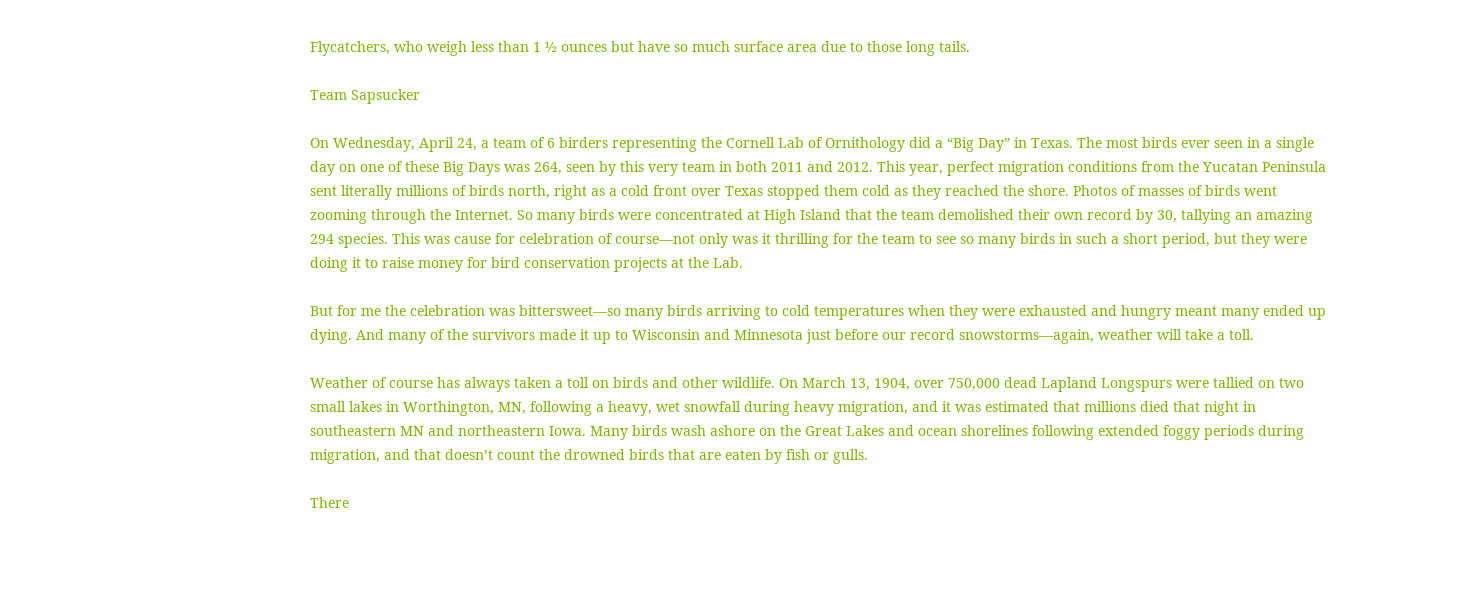Flycatchers, who weigh less than 1 ½ ounces but have so much surface area due to those long tails.

Team Sapsucker

On Wednesday, April 24, a team of 6 birders representing the Cornell Lab of Ornithology did a “Big Day” in Texas. The most birds ever seen in a single day on one of these Big Days was 264, seen by this very team in both 2011 and 2012. This year, perfect migration conditions from the Yucatan Peninsula sent literally millions of birds north, right as a cold front over Texas stopped them cold as they reached the shore. Photos of masses of birds went zooming through the Internet. So many birds were concentrated at High Island that the team demolished their own record by 30, tallying an amazing 294 species. This was cause for celebration of course—not only was it thrilling for the team to see so many birds in such a short period, but they were doing it to raise money for bird conservation projects at the Lab.

But for me the celebration was bittersweet—so many birds arriving to cold temperatures when they were exhausted and hungry meant many ended up dying. And many of the survivors made it up to Wisconsin and Minnesota just before our record snowstorms—again, weather will take a toll.

Weather of course has always taken a toll on birds and other wildlife. On March 13, 1904, over 750,000 dead Lapland Longspurs were tallied on two small lakes in Worthington, MN, following a heavy, wet snowfall during heavy migration, and it was estimated that millions died that night in southeastern MN and northeastern Iowa. Many birds wash ashore on the Great Lakes and ocean shorelines following extended foggy periods during migration, and that doesn’t count the drowned birds that are eaten by fish or gulls.

There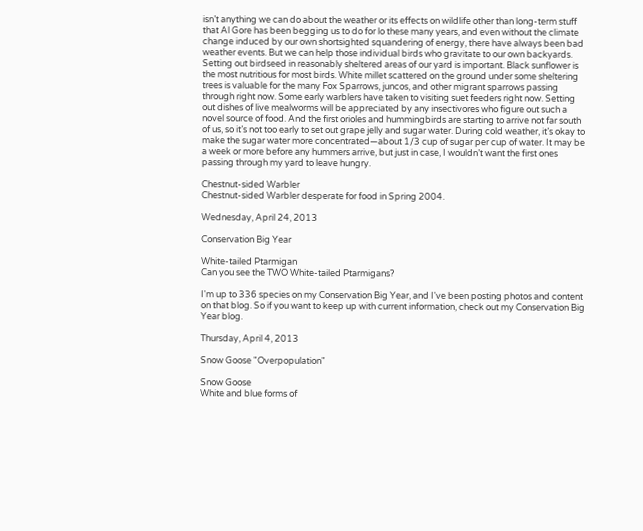isn’t anything we can do about the weather or its effects on wildlife other than long-term stuff that Al Gore has been begging us to do for lo these many years, and even without the climate change induced by our own shortsighted squandering of energy, there have always been bad weather events. But we can help those individual birds who gravitate to our own backyards. Setting out birdseed in reasonably sheltered areas of our yard is important. Black sunflower is the most nutritious for most birds. White millet scattered on the ground under some sheltering trees is valuable for the many Fox Sparrows, juncos, and other migrant sparrows passing through right now. Some early warblers have taken to visiting suet feeders right now. Setting out dishes of live mealworms will be appreciated by any insectivores who figure out such a novel source of food. And the first orioles and hummingbirds are starting to arrive not far south of us, so it’s not too early to set out grape jelly and sugar water. During cold weather, it’s okay to make the sugar water more concentrated—about 1/3 cup of sugar per cup of water. It may be a week or more before any hummers arrive, but just in case, I wouldn’t want the first ones passing through my yard to leave hungry.

Chestnut-sided Warbler
Chestnut-sided Warbler desperate for food in Spring 2004.

Wednesday, April 24, 2013

Conservation Big Year

White-tailed Ptarmigan
Can you see the TWO White-tailed Ptarmigans?

I'm up to 336 species on my Conservation Big Year, and I've been posting photos and content on that blog. So if you want to keep up with current information, check out my Conservation Big Year blog.

Thursday, April 4, 2013

Snow Goose "Overpopulation"

Snow Goose
White and blue forms of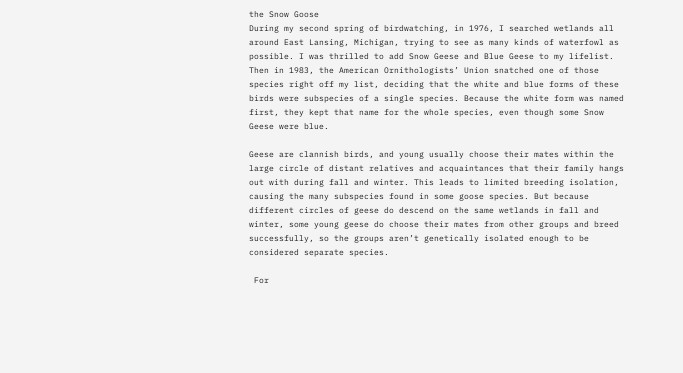the Snow Goose
During my second spring of birdwatching, in 1976, I searched wetlands all around East Lansing, Michigan, trying to see as many kinds of waterfowl as possible. I was thrilled to add Snow Geese and Blue Geese to my lifelist. Then in 1983, the American Ornithologists’ Union snatched one of those species right off my list, deciding that the white and blue forms of these birds were subspecies of a single species. Because the white form was named first, they kept that name for the whole species, even though some Snow Geese were blue.

Geese are clannish birds, and young usually choose their mates within the large circle of distant relatives and acquaintances that their family hangs out with during fall and winter. This leads to limited breeding isolation, causing the many subspecies found in some goose species. But because different circles of geese do descend on the same wetlands in fall and winter, some young geese do choose their mates from other groups and breed successfully, so the groups aren’t genetically isolated enough to be considered separate species.

 For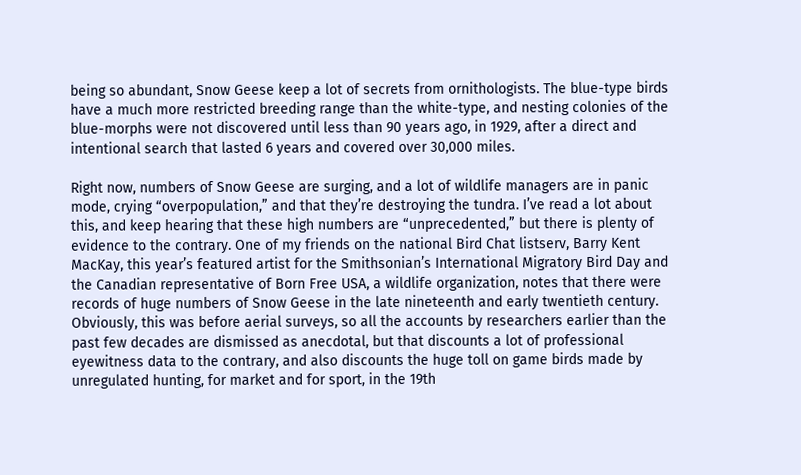being so abundant, Snow Geese keep a lot of secrets from ornithologists. The blue-type birds have a much more restricted breeding range than the white-type, and nesting colonies of the blue-morphs were not discovered until less than 90 years ago, in 1929, after a direct and intentional search that lasted 6 years and covered over 30,000 miles.

Right now, numbers of Snow Geese are surging, and a lot of wildlife managers are in panic mode, crying “overpopulation,” and that they’re destroying the tundra. I’ve read a lot about this, and keep hearing that these high numbers are “unprecedented,” but there is plenty of evidence to the contrary. One of my friends on the national Bird Chat listserv, Barry Kent MacKay, this year’s featured artist for the Smithsonian’s International Migratory Bird Day and the Canadian representative of Born Free USA, a wildlife organization, notes that there were records of huge numbers of Snow Geese in the late nineteenth and early twentieth century. Obviously, this was before aerial surveys, so all the accounts by researchers earlier than the past few decades are dismissed as anecdotal, but that discounts a lot of professional eyewitness data to the contrary, and also discounts the huge toll on game birds made by unregulated hunting, for market and for sport, in the 19th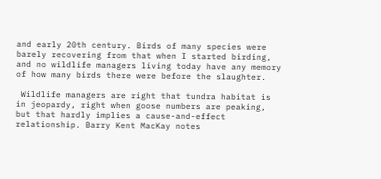and early 20th century. Birds of many species were barely recovering from that when I started birding, and no wildlife managers living today have any memory of how many birds there were before the slaughter.

 Wildlife managers are right that tundra habitat is in jeopardy, right when goose numbers are peaking, but that hardly implies a cause-and-effect relationship. Barry Kent MacKay notes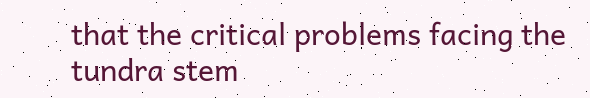that the critical problems facing the tundra stem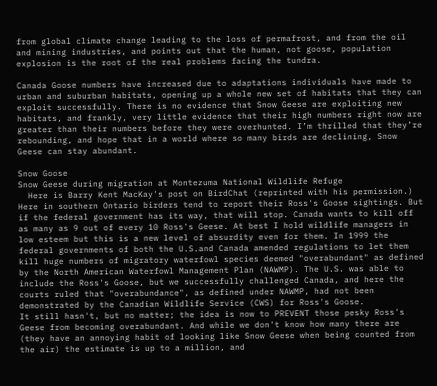from global climate change leading to the loss of permafrost, and from the oil and mining industries, and points out that the human, not goose, population explosion is the root of the real problems facing the tundra.

Canada Goose numbers have increased due to adaptations individuals have made to urban and suburban habitats, opening up a whole new set of habitats that they can exploit successfully. There is no evidence that Snow Geese are exploiting new habitats, and frankly, very little evidence that their high numbers right now are greater than their numbers before they were overhunted. I’m thrilled that they’re rebounding, and hope that in a world where so many birds are declining, Snow Geese can stay abundant.

Snow Goose
Snow Geese during migration at Montezuma National Wildlife Refuge
  Here is Barry Kent MacKay's post on BirdChat (reprinted with his permission.)
Here in southern Ontario birders tend to report their Ross's Goose sightings. But if the federal government has its way, that will stop. Canada wants to kill off as many as 9 out of every 10 Ross's Geese. At best I hold wildlife managers in low esteem but this is a new level of absurdity even for them. In 1999 the federal governments of both the U.S.and Canada amended regulations to let them kill huge numbers of migratory waterfowl species deemed "overabundant" as defined by the North American Waterfowl Management Plan (NAWMP). The U.S. was able to include the Ross's Goose, but we successfully challenged Canada, and here the courts ruled that "overabundance", as defined under NAWMP, had not been demonstrated by the Canadian Wildlife Service (CWS) for Ross's Goose.
It still hasn't, but no matter; the idea is now to PREVENT those pesky Ross's Geese from becoming overabundant. And while we don't know how many there are (they have an annoying habit of looking like Snow Geese when being counted from the air) the estimate is up to a million, and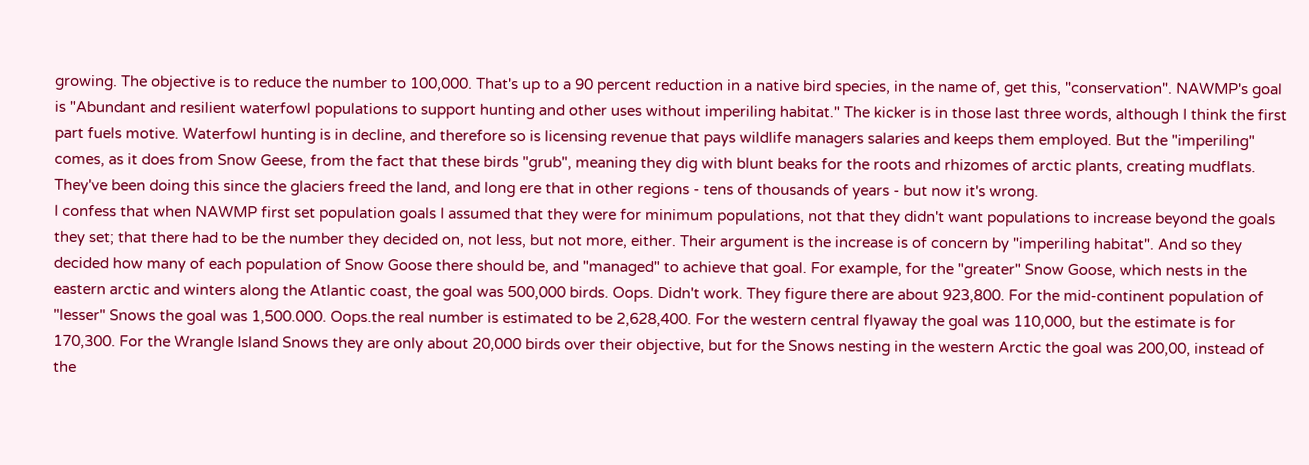growing. The objective is to reduce the number to 100,000. That's up to a 90 percent reduction in a native bird species, in the name of, get this, "conservation". NAWMP's goal is "Abundant and resilient waterfowl populations to support hunting and other uses without imperiling habitat." The kicker is in those last three words, although I think the first part fuels motive. Waterfowl hunting is in decline, and therefore so is licensing revenue that pays wildlife managers salaries and keeps them employed. But the "imperiling" comes, as it does from Snow Geese, from the fact that these birds "grub", meaning they dig with blunt beaks for the roots and rhizomes of arctic plants, creating mudflats. They've been doing this since the glaciers freed the land, and long ere that in other regions - tens of thousands of years - but now it's wrong.
I confess that when NAWMP first set population goals I assumed that they were for minimum populations, not that they didn't want populations to increase beyond the goals they set; that there had to be the number they decided on, not less, but not more, either. Their argument is the increase is of concern by "imperiling habitat". And so they decided how many of each population of Snow Goose there should be, and "managed" to achieve that goal. For example, for the "greater" Snow Goose, which nests in the eastern arctic and winters along the Atlantic coast, the goal was 500,000 birds. Oops. Didn't work. They figure there are about 923,800. For the mid-continent population of "lesser" Snows the goal was 1,500.000. Oops.the real number is estimated to be 2,628,400. For the western central flyaway the goal was 110,000, but the estimate is for 170,300. For the Wrangle Island Snows they are only about 20,000 birds over their objective, but for the Snows nesting in the western Arctic the goal was 200,00, instead of the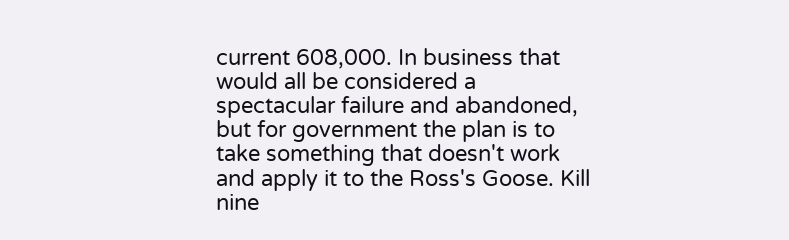current 608,000. In business that would all be considered a spectacular failure and abandoned, but for government the plan is to take something that doesn't work and apply it to the Ross's Goose. Kill nine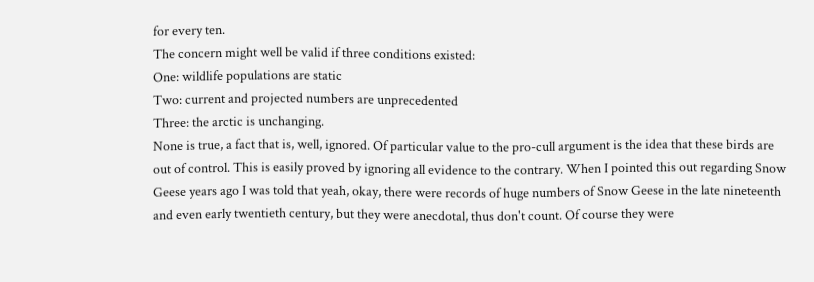for every ten.
The concern might well be valid if three conditions existed:
One: wildlife populations are static
Two: current and projected numbers are unprecedented
Three: the arctic is unchanging.
None is true, a fact that is, well, ignored. Of particular value to the pro-cull argument is the idea that these birds are out of control. This is easily proved by ignoring all evidence to the contrary. When I pointed this out regarding Snow Geese years ago I was told that yeah, okay, there were records of huge numbers of Snow Geese in the late nineteenth and even early twentieth century, but they were anecdotal, thus don't count. Of course they were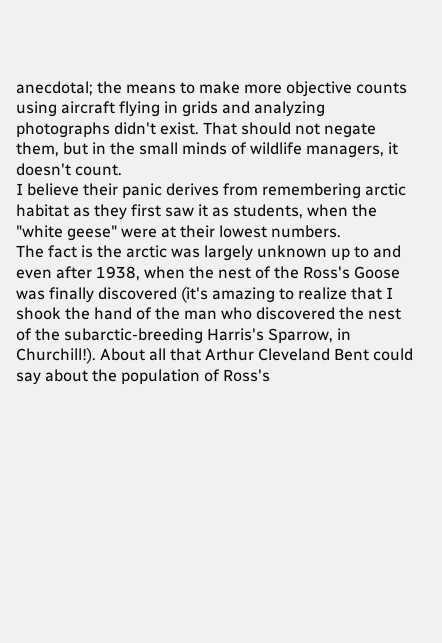anecdotal; the means to make more objective counts using aircraft flying in grids and analyzing photographs didn't exist. That should not negate them, but in the small minds of wildlife managers, it doesn't count.
I believe their panic derives from remembering arctic habitat as they first saw it as students, when the "white geese" were at their lowest numbers.
The fact is the arctic was largely unknown up to and even after 1938, when the nest of the Ross's Goose was finally discovered (it's amazing to realize that I shook the hand of the man who discovered the nest of the subarctic-breeding Harris's Sparrow, in Churchill!). About all that Arthur Cleveland Bent could say about the population of Ross's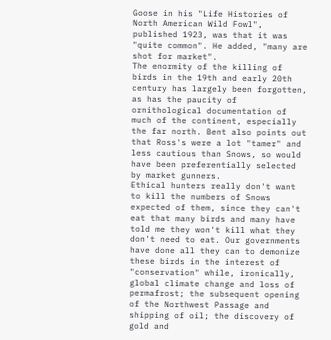Goose in his "Life Histories of North American Wild Fowl", published 1923, was that it was "quite common". He added, "many are shot for market".
The enormity of the killing of birds in the 19th and early 20th century has largely been forgotten, as has the paucity of ornithological documentation of much of the continent, especially the far north. Bent also points out that Ross's were a lot "tamer" and less cautious than Snows, so would have been preferentially selected by market gunners.
Ethical hunters really don't want to kill the numbers of Snows expected of them, since they can't eat that many birds and many have told me they won't kill what they don't need to eat. Our governments have done all they can to demonize these birds in the interest of "conservation" while, ironically, global climate change and loss of permafrost; the subsequent opening of the Northwest Passage and shipping of oil; the discovery of gold and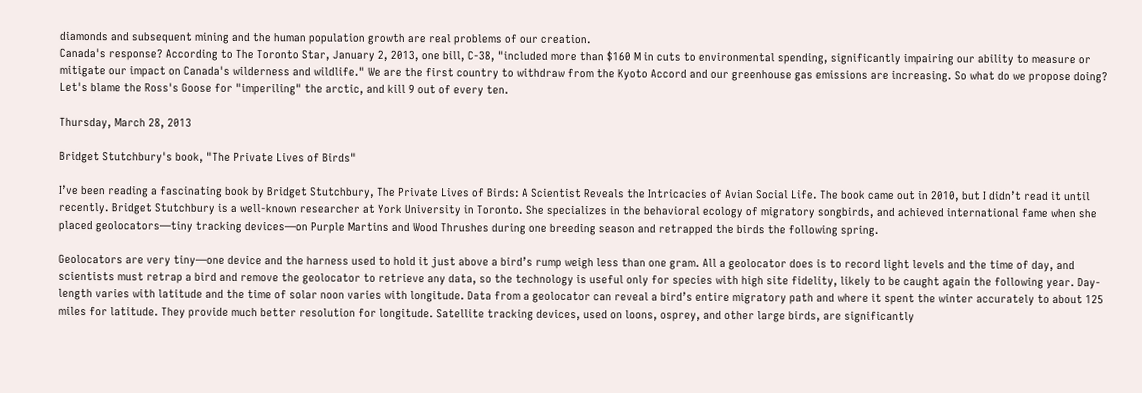diamonds and subsequent mining and the human population growth are real problems of our creation.
Canada's response? According to The Toronto Star, January 2, 2013, one bill, C-38, "included more than $160 M in cuts to environmental spending, significantly impairing our ability to measure or mitigate our impact on Canada's wilderness and wildlife." We are the first country to withdraw from the Kyoto Accord and our greenhouse gas emissions are increasing. So what do we propose doing? Let's blame the Ross's Goose for "imperiling" the arctic, and kill 9 out of every ten.

Thursday, March 28, 2013

Bridget Stutchbury's book, "The Private Lives of Birds"

I’ve been reading a fascinating book by Bridget Stutchbury, The Private Lives of Birds: A Scientist Reveals the Intricacies of Avian Social Life. The book came out in 2010, but I didn’t read it until recently. Bridget Stutchbury is a well-known researcher at York University in Toronto. She specializes in the behavioral ecology of migratory songbirds, and achieved international fame when she placed geolocators—tiny tracking devices—on Purple Martins and Wood Thrushes during one breeding season and retrapped the birds the following spring.

Geolocators are very tiny—one device and the harness used to hold it just above a bird’s rump weigh less than one gram. All a geolocator does is to record light levels and the time of day, and scientists must retrap a bird and remove the geolocator to retrieve any data, so the technology is useful only for species with high site fidelity, likely to be caught again the following year. Day-length varies with latitude and the time of solar noon varies with longitude. Data from a geolocator can reveal a bird’s entire migratory path and where it spent the winter accurately to about 125 miles for latitude. They provide much better resolution for longitude. Satellite tracking devices, used on loons, osprey, and other large birds, are significantly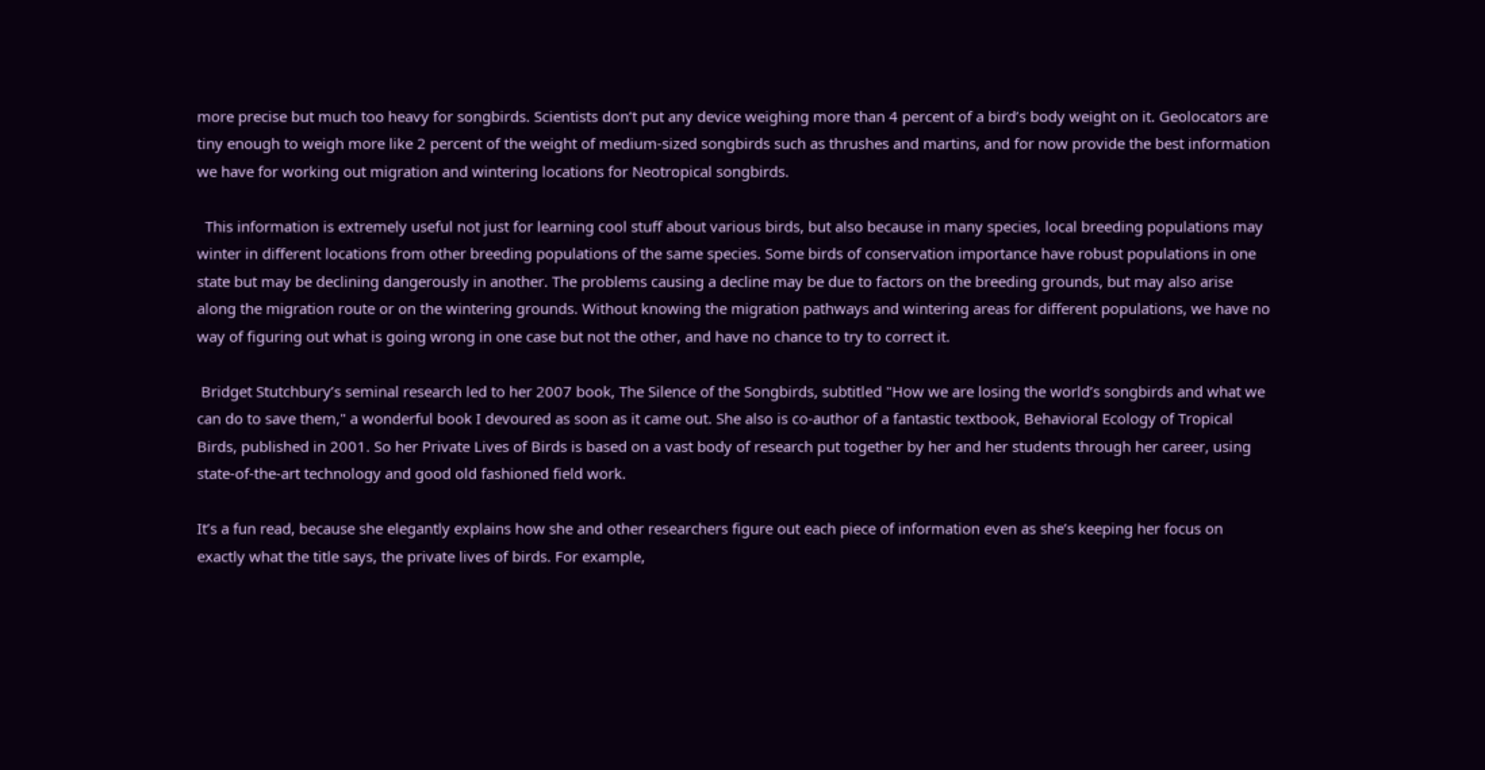more precise but much too heavy for songbirds. Scientists don’t put any device weighing more than 4 percent of a bird’s body weight on it. Geolocators are tiny enough to weigh more like 2 percent of the weight of medium-sized songbirds such as thrushes and martins, and for now provide the best information we have for working out migration and wintering locations for Neotropical songbirds.

  This information is extremely useful not just for learning cool stuff about various birds, but also because in many species, local breeding populations may winter in different locations from other breeding populations of the same species. Some birds of conservation importance have robust populations in one state but may be declining dangerously in another. The problems causing a decline may be due to factors on the breeding grounds, but may also arise along the migration route or on the wintering grounds. Without knowing the migration pathways and wintering areas for different populations, we have no way of figuring out what is going wrong in one case but not the other, and have no chance to try to correct it.

 Bridget Stutchbury’s seminal research led to her 2007 book, The Silence of the Songbirds, subtitled "How we are losing the world’s songbirds and what we can do to save them," a wonderful book I devoured as soon as it came out. She also is co-author of a fantastic textbook, Behavioral Ecology of Tropical Birds, published in 2001. So her Private Lives of Birds is based on a vast body of research put together by her and her students through her career, using state-of-the-art technology and good old fashioned field work.

It’s a fun read, because she elegantly explains how she and other researchers figure out each piece of information even as she’s keeping her focus on exactly what the title says, the private lives of birds. For example,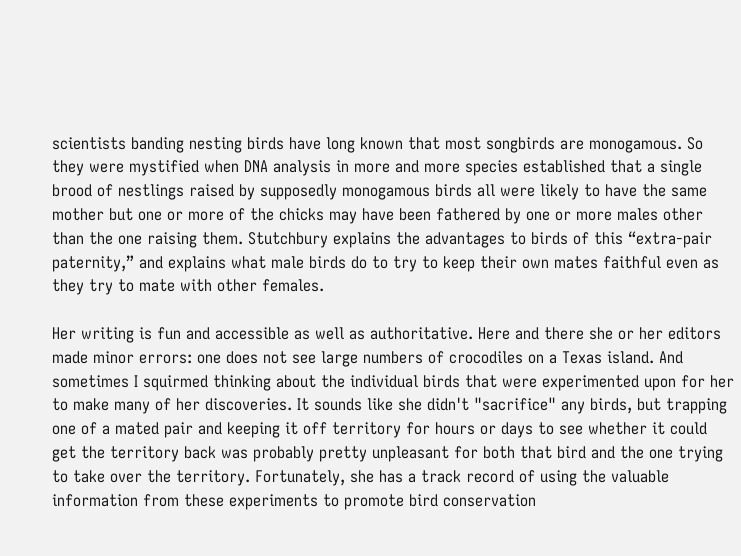scientists banding nesting birds have long known that most songbirds are monogamous. So they were mystified when DNA analysis in more and more species established that a single brood of nestlings raised by supposedly monogamous birds all were likely to have the same mother but one or more of the chicks may have been fathered by one or more males other than the one raising them. Stutchbury explains the advantages to birds of this “extra-pair paternity,” and explains what male birds do to try to keep their own mates faithful even as they try to mate with other females.

Her writing is fun and accessible as well as authoritative. Here and there she or her editors made minor errors: one does not see large numbers of crocodiles on a Texas island. And sometimes I squirmed thinking about the individual birds that were experimented upon for her to make many of her discoveries. It sounds like she didn't "sacrifice" any birds, but trapping one of a mated pair and keeping it off territory for hours or days to see whether it could get the territory back was probably pretty unpleasant for both that bird and the one trying to take over the territory. Fortunately, she has a track record of using the valuable information from these experiments to promote bird conservation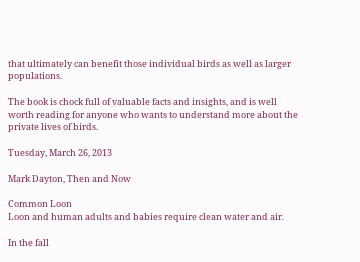that ultimately can benefit those individual birds as well as larger populations.

The book is chock full of valuable facts and insights, and is well worth reading for anyone who wants to understand more about the private lives of birds.

Tuesday, March 26, 2013

Mark Dayton, Then and Now

Common Loon
Loon and human adults and babies require clean water and air.

In the fall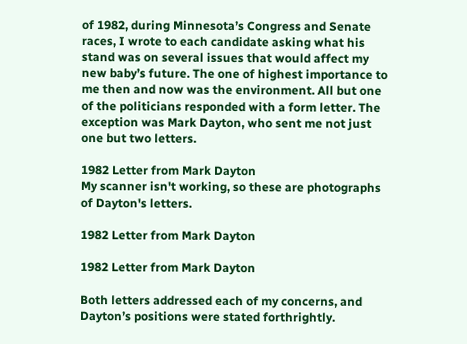of 1982, during Minnesota’s Congress and Senate races, I wrote to each candidate asking what his stand was on several issues that would affect my new baby’s future. The one of highest importance to me then and now was the environment. All but one of the politicians responded with a form letter. The exception was Mark Dayton, who sent me not just one but two letters.

1982 Letter from Mark Dayton
My scanner isn't working, so these are photographs of Dayton's letters.

1982 Letter from Mark Dayton

1982 Letter from Mark Dayton

Both letters addressed each of my concerns, and Dayton’s positions were stated forthrightly.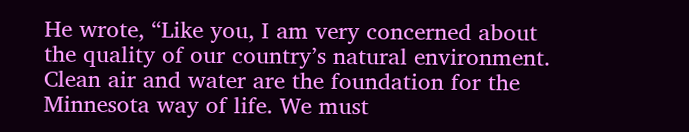He wrote, “Like you, I am very concerned about the quality of our country’s natural environment. Clean air and water are the foundation for the Minnesota way of life. We must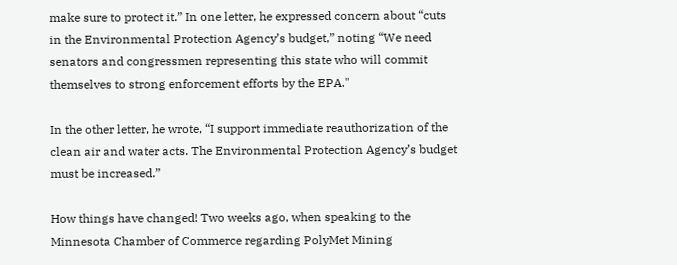make sure to protect it.” In one letter, he expressed concern about “cuts in the Environmental Protection Agency’s budget,” noting “We need senators and congressmen representing this state who will commit themselves to strong enforcement efforts by the EPA."

In the other letter, he wrote, “I support immediate reauthorization of the clean air and water acts. The Environmental Protection Agency’s budget must be increased.”

How things have changed! Two weeks ago, when speaking to the Minnesota Chamber of Commerce regarding PolyMet Mining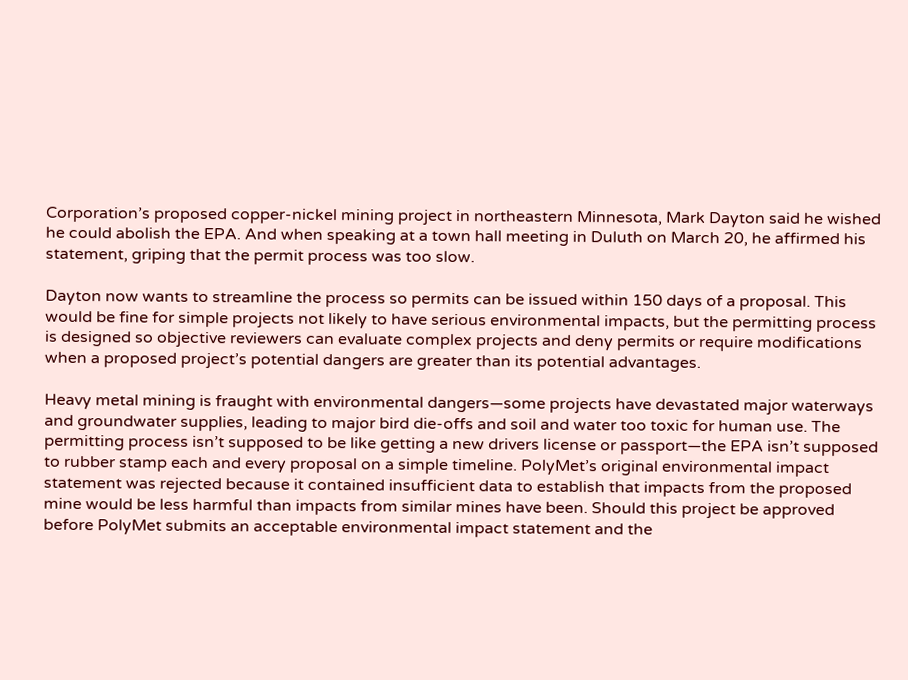Corporation’s proposed copper-nickel mining project in northeastern Minnesota, Mark Dayton said he wished he could abolish the EPA. And when speaking at a town hall meeting in Duluth on March 20, he affirmed his statement, griping that the permit process was too slow.

Dayton now wants to streamline the process so permits can be issued within 150 days of a proposal. This would be fine for simple projects not likely to have serious environmental impacts, but the permitting process is designed so objective reviewers can evaluate complex projects and deny permits or require modifications when a proposed project’s potential dangers are greater than its potential advantages.

Heavy metal mining is fraught with environmental dangers—some projects have devastated major waterways and groundwater supplies, leading to major bird die-offs and soil and water too toxic for human use. The permitting process isn’t supposed to be like getting a new drivers license or passport—the EPA isn’t supposed to rubber stamp each and every proposal on a simple timeline. PolyMet’s original environmental impact statement was rejected because it contained insufficient data to establish that impacts from the proposed mine would be less harmful than impacts from similar mines have been. Should this project be approved before PolyMet submits an acceptable environmental impact statement and the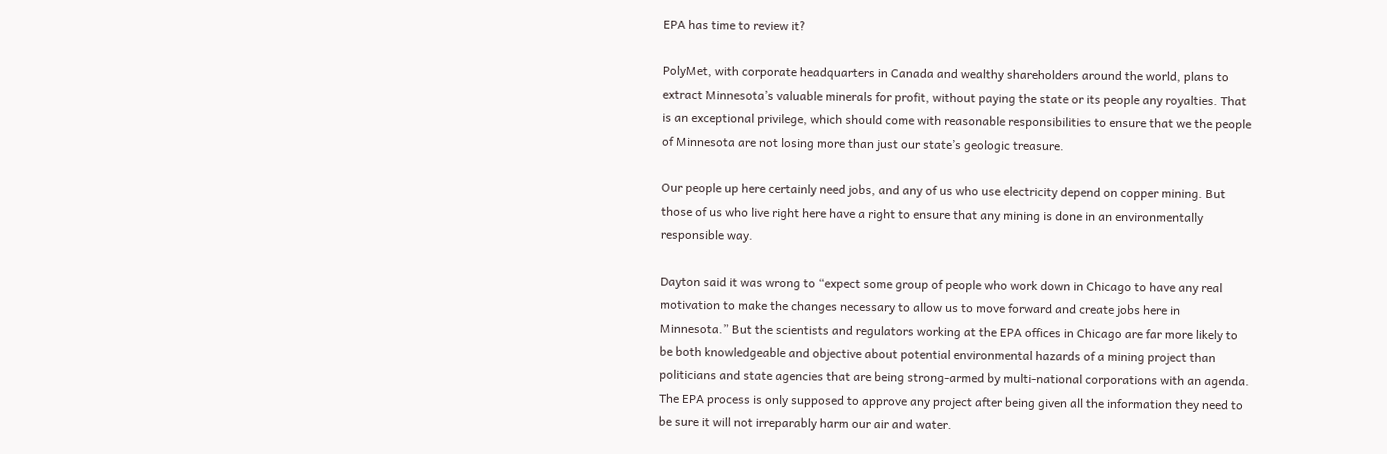EPA has time to review it?

PolyMet, with corporate headquarters in Canada and wealthy shareholders around the world, plans to extract Minnesota’s valuable minerals for profit, without paying the state or its people any royalties. That is an exceptional privilege, which should come with reasonable responsibilities to ensure that we the people of Minnesota are not losing more than just our state’s geologic treasure.

Our people up here certainly need jobs, and any of us who use electricity depend on copper mining. But those of us who live right here have a right to ensure that any mining is done in an environmentally responsible way.

Dayton said it was wrong to “expect some group of people who work down in Chicago to have any real motivation to make the changes necessary to allow us to move forward and create jobs here in Minnesota.” But the scientists and regulators working at the EPA offices in Chicago are far more likely to be both knowledgeable and objective about potential environmental hazards of a mining project than politicians and state agencies that are being strong-armed by multi-national corporations with an agenda. The EPA process is only supposed to approve any project after being given all the information they need to be sure it will not irreparably harm our air and water.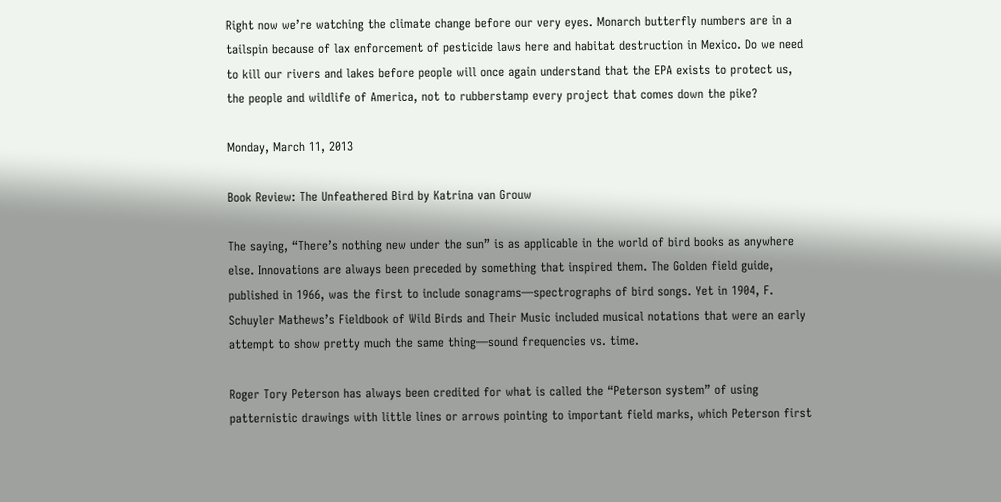Right now we’re watching the climate change before our very eyes. Monarch butterfly numbers are in a tailspin because of lax enforcement of pesticide laws here and habitat destruction in Mexico. Do we need to kill our rivers and lakes before people will once again understand that the EPA exists to protect us, the people and wildlife of America, not to rubberstamp every project that comes down the pike?

Monday, March 11, 2013

Book Review: The Unfeathered Bird by Katrina van Grouw

The saying, “There’s nothing new under the sun” is as applicable in the world of bird books as anywhere else. Innovations are always been preceded by something that inspired them. The Golden field guide, published in 1966, was the first to include sonagrams—spectrographs of bird songs. Yet in 1904, F. Schuyler Mathews’s Fieldbook of Wild Birds and Their Music included musical notations that were an early attempt to show pretty much the same thing—sound frequencies vs. time.

Roger Tory Peterson has always been credited for what is called the “Peterson system” of using patternistic drawings with little lines or arrows pointing to important field marks, which Peterson first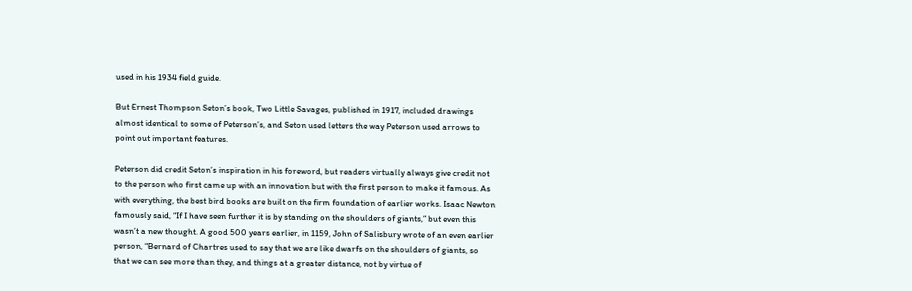used in his 1934 field guide.

But Ernest Thompson Seton’s book, Two Little Savages, published in 1917, included drawings almost identical to some of Peterson’s, and Seton used letters the way Peterson used arrows to point out important features.

Peterson did credit Seton’s inspiration in his foreword, but readers virtually always give credit not to the person who first came up with an innovation but with the first person to make it famous. As with everything, the best bird books are built on the firm foundation of earlier works. Isaac Newton famously said, “If I have seen further it is by standing on the shoulders of giants,” but even this wasn’t a new thought. A good 500 years earlier, in 1159, John of Salisbury wrote of an even earlier person, “Bernard of Chartres used to say that we are like dwarfs on the shoulders of giants, so that we can see more than they, and things at a greater distance, not by virtue of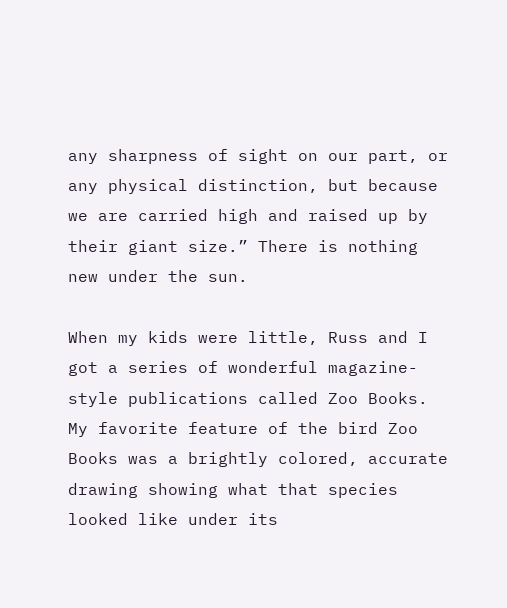any sharpness of sight on our part, or any physical distinction, but because we are carried high and raised up by their giant size.” There is nothing new under the sun.

When my kids were little, Russ and I got a series of wonderful magazine-style publications called Zoo Books. My favorite feature of the bird Zoo Books was a brightly colored, accurate drawing showing what that species looked like under its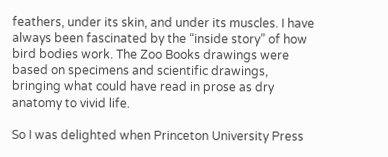feathers, under its skin, and under its muscles. I have always been fascinated by the “inside story” of how bird bodies work. The Zoo Books drawings were based on specimens and scientific drawings, bringing what could have read in prose as dry anatomy to vivid life.

So I was delighted when Princeton University Press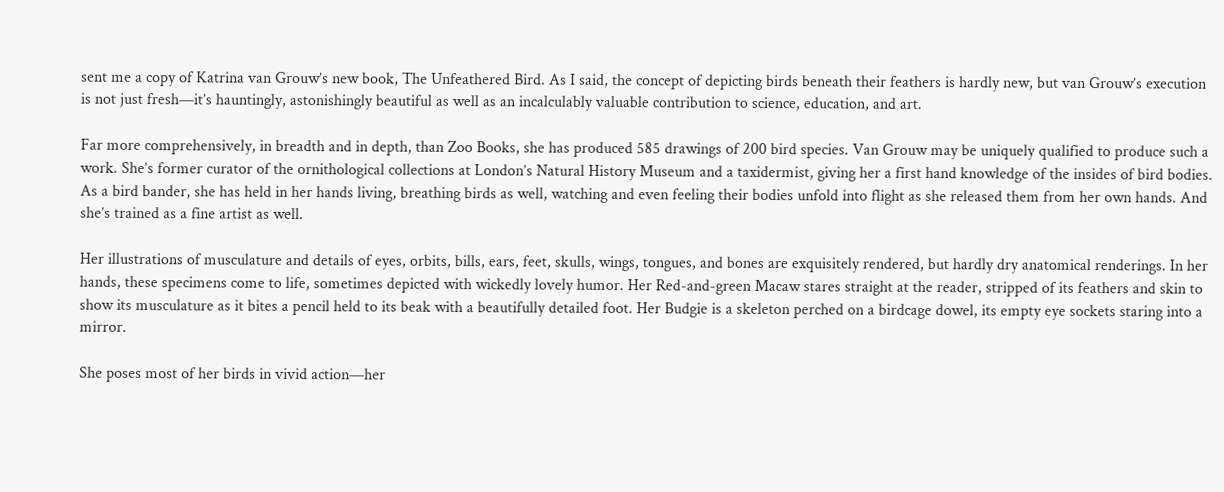sent me a copy of Katrina van Grouw’s new book, The Unfeathered Bird. As I said, the concept of depicting birds beneath their feathers is hardly new, but van Grouw’s execution is not just fresh—it’s hauntingly, astonishingly beautiful as well as an incalculably valuable contribution to science, education, and art.

Far more comprehensively, in breadth and in depth, than Zoo Books, she has produced 585 drawings of 200 bird species. Van Grouw may be uniquely qualified to produce such a work. She’s former curator of the ornithological collections at London’s Natural History Museum and a taxidermist, giving her a first hand knowledge of the insides of bird bodies. As a bird bander, she has held in her hands living, breathing birds as well, watching and even feeling their bodies unfold into flight as she released them from her own hands. And she’s trained as a fine artist as well.

Her illustrations of musculature and details of eyes, orbits, bills, ears, feet, skulls, wings, tongues, and bones are exquisitely rendered, but hardly dry anatomical renderings. In her hands, these specimens come to life, sometimes depicted with wickedly lovely humor. Her Red-and-green Macaw stares straight at the reader, stripped of its feathers and skin to show its musculature as it bites a pencil held to its beak with a beautifully detailed foot. Her Budgie is a skeleton perched on a birdcage dowel, its empty eye sockets staring into a mirror.

She poses most of her birds in vivid action—her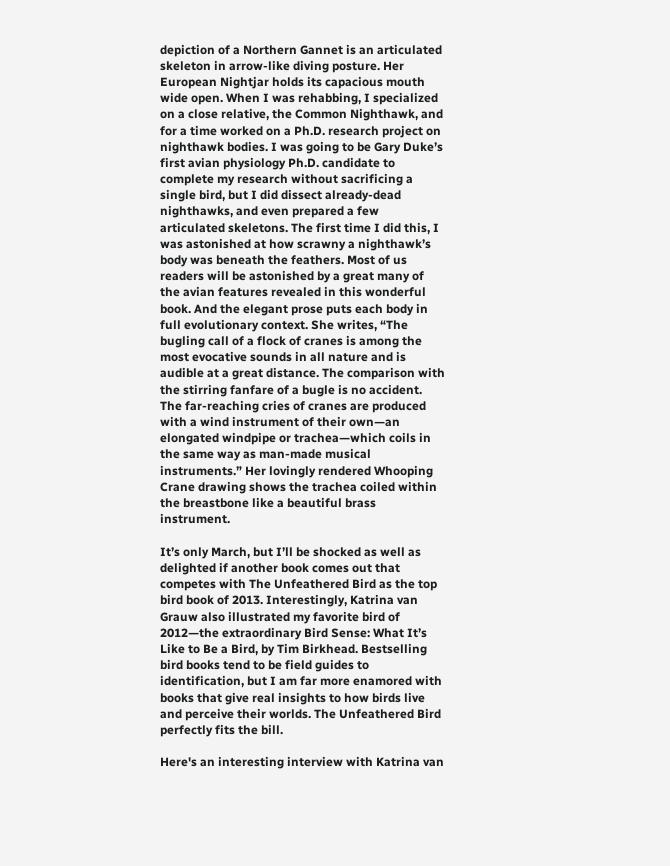depiction of a Northern Gannet is an articulated skeleton in arrow-like diving posture. Her European Nightjar holds its capacious mouth wide open. When I was rehabbing, I specialized on a close relative, the Common Nighthawk, and for a time worked on a Ph.D. research project on nighthawk bodies. I was going to be Gary Duke’s first avian physiology Ph.D. candidate to complete my research without sacrificing a single bird, but I did dissect already-dead nighthawks, and even prepared a few articulated skeletons. The first time I did this, I was astonished at how scrawny a nighthawk’s body was beneath the feathers. Most of us readers will be astonished by a great many of the avian features revealed in this wonderful book. And the elegant prose puts each body in full evolutionary context. She writes, “The bugling call of a flock of cranes is among the most evocative sounds in all nature and is audible at a great distance. The comparison with the stirring fanfare of a bugle is no accident. The far-reaching cries of cranes are produced with a wind instrument of their own—an elongated windpipe or trachea—which coils in the same way as man-made musical instruments.” Her lovingly rendered Whooping Crane drawing shows the trachea coiled within the breastbone like a beautiful brass instrument.

It’s only March, but I’ll be shocked as well as delighted if another book comes out that competes with The Unfeathered Bird as the top bird book of 2013. Interestingly, Katrina van Grauw also illustrated my favorite bird of 2012—the extraordinary Bird Sense: What It’s Like to Be a Bird, by Tim Birkhead. Bestselling bird books tend to be field guides to identification, but I am far more enamored with books that give real insights to how birds live and perceive their worlds. The Unfeathered Bird perfectly fits the bill.

Here's an interesting interview with Katrina van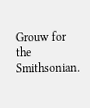Grouw for the Smithsonian.